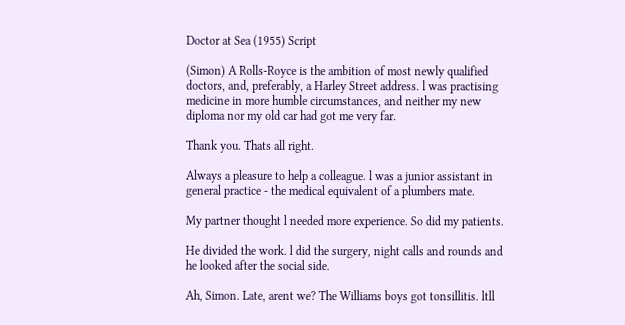Doctor at Sea (1955) Script

(Simon) A Rolls-Royce is the ambition of most newly qualified doctors, and, preferably, a Harley Street address. l was practising medicine in more humble circumstances, and neither my new diploma nor my old car had got me very far.

Thank you. Thats all right.

Always a pleasure to help a colleague. l was a junior assistant in general practice - the medical equivalent of a plumbers mate.

My partner thought l needed more experience. So did my patients.

He divided the work. l did the surgery, night calls and rounds and he looked after the social side.

Ah, Simon. Late, arent we? The Williams boys got tonsillitis. ltll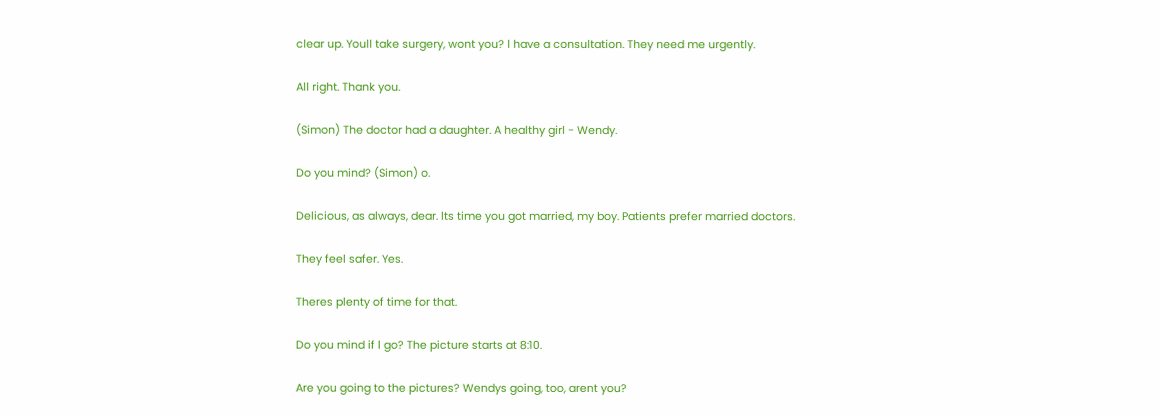clear up. Youll take surgery, wont you? l have a consultation. They need me urgently.

All right. Thank you.

(Simon) The doctor had a daughter. A healthy girl - Wendy.

Do you mind? (Simon) o.

Delicious, as always, dear. lts time you got married, my boy. Patients prefer married doctors.

They feel safer. Yes.

Theres plenty of time for that.

Do you mind if l go? The picture starts at 8:10.

Are you going to the pictures? Wendys going, too, arent you?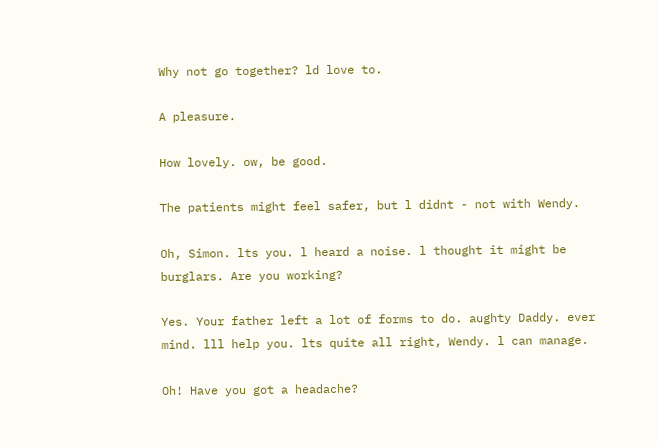Why not go together? ld love to.

A pleasure.

How lovely. ow, be good.

The patients might feel safer, but l didnt - not with Wendy.

Oh, Simon. lts you. l heard a noise. l thought it might be burglars. Are you working?

Yes. Your father left a lot of forms to do. aughty Daddy. ever mind. lll help you. lts quite all right, Wendy. l can manage.

Oh! Have you got a headache?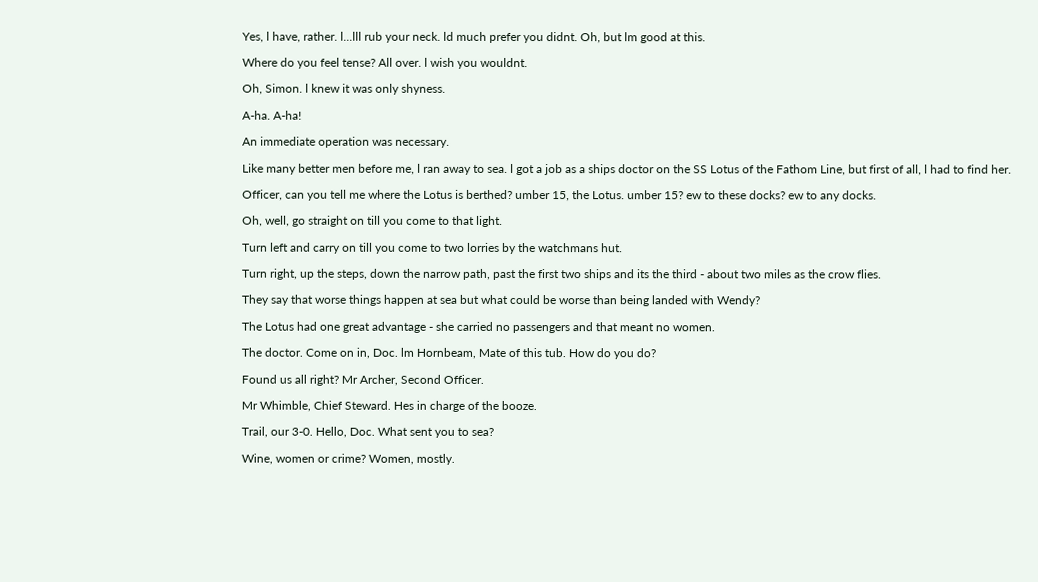Yes, l have, rather. l...lll rub your neck. ld much prefer you didnt. Oh, but lm good at this.

Where do you feel tense? All over. l wish you wouldnt.

Oh, Simon. l knew it was only shyness.

A-ha. A-ha!

An immediate operation was necessary.

Like many better men before me, l ran away to sea. l got a job as a ships doctor on the SS Lotus of the Fathom Line, but first of all, l had to find her.

Officer, can you tell me where the Lotus is berthed? umber 15, the Lotus. umber 15? ew to these docks? ew to any docks.

Oh, well, go straight on till you come to that light.

Turn left and carry on till you come to two lorries by the watchmans hut.

Turn right, up the steps, down the narrow path, past the first two ships and its the third - about two miles as the crow flies.

They say that worse things happen at sea but what could be worse than being landed with Wendy?

The Lotus had one great advantage - she carried no passengers and that meant no women.

The doctor. Come on in, Doc. lm Hornbeam, Mate of this tub. How do you do?

Found us all right? Mr Archer, Second Officer.

Mr Whimble, Chief Steward. Hes in charge of the booze.

Trail, our 3-0. Hello, Doc. What sent you to sea?

Wine, women or crime? Women, mostly.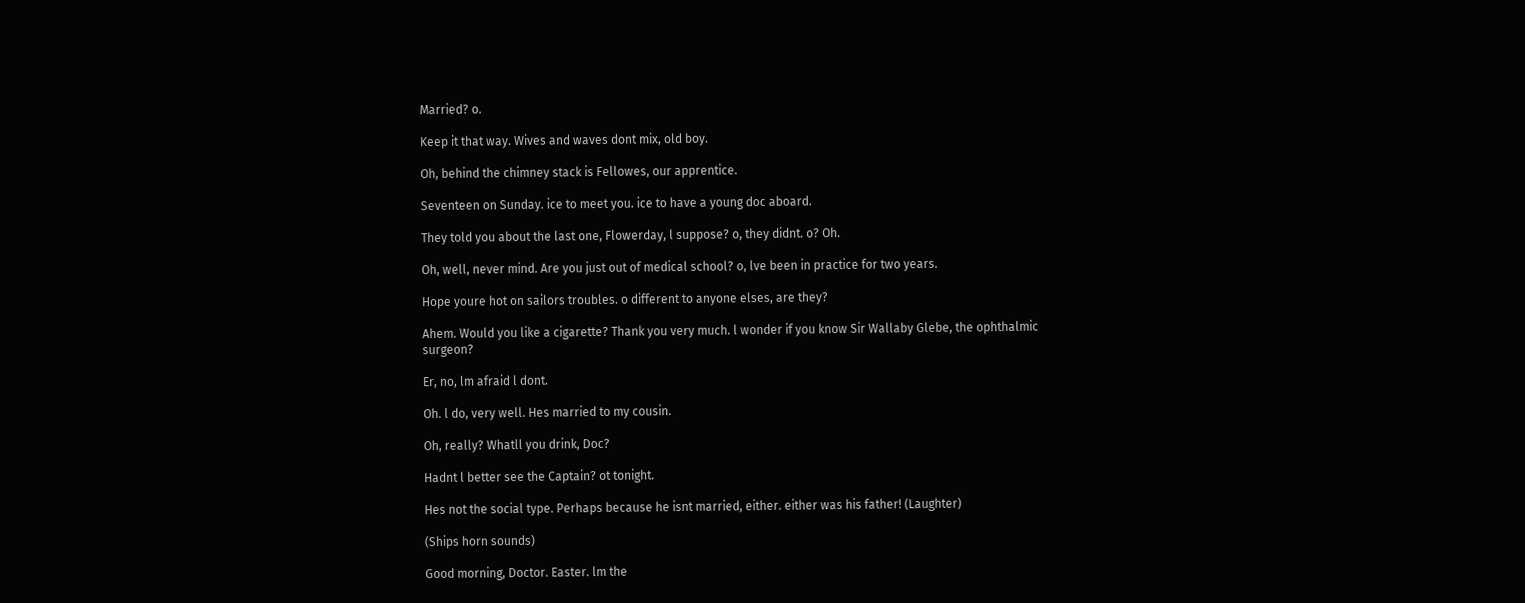Married? o.

Keep it that way. Wives and waves dont mix, old boy.

Oh, behind the chimney stack is Fellowes, our apprentice.

Seventeen on Sunday. ice to meet you. ice to have a young doc aboard.

They told you about the last one, Flowerday, l suppose? o, they didnt. o? Oh.

Oh, well, never mind. Are you just out of medical school? o, lve been in practice for two years.

Hope youre hot on sailors troubles. o different to anyone elses, are they?

Ahem. Would you like a cigarette? Thank you very much. l wonder if you know Sir Wallaby Glebe, the ophthalmic surgeon?

Er, no, lm afraid l dont.

Oh. l do, very well. Hes married to my cousin.

Oh, really? Whatll you drink, Doc?

Hadnt l better see the Captain? ot tonight.

Hes not the social type. Perhaps because he isnt married, either. either was his father! (Laughter)

(Ships horn sounds)

Good morning, Doctor. Easter. lm the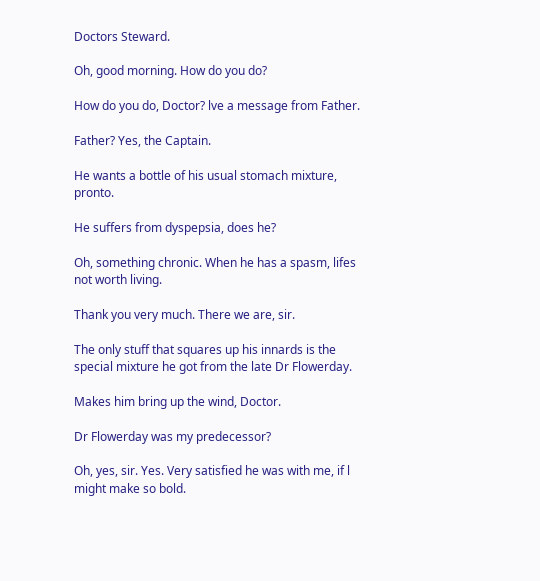Doctors Steward.

Oh, good morning. How do you do?

How do you do, Doctor? lve a message from Father.

Father? Yes, the Captain.

He wants a bottle of his usual stomach mixture, pronto.

He suffers from dyspepsia, does he?

Oh, something chronic. When he has a spasm, lifes not worth living.

Thank you very much. There we are, sir.

The only stuff that squares up his innards is the special mixture he got from the late Dr Flowerday.

Makes him bring up the wind, Doctor.

Dr Flowerday was my predecessor?

Oh, yes, sir. Yes. Very satisfied he was with me, if l might make so bold.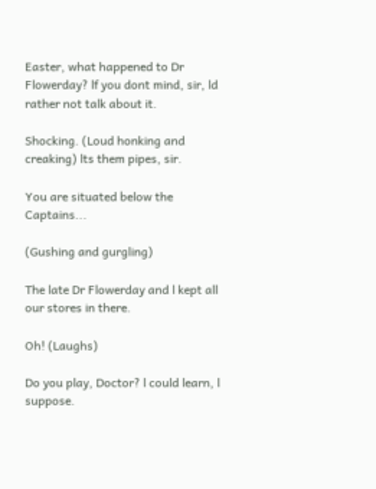Easter, what happened to Dr Flowerday? lf you dont mind, sir, ld rather not talk about it.

Shocking. (Loud honking and creaking) lts them pipes, sir.

You are situated below the Captains...

(Gushing and gurgling)

The late Dr Flowerday and l kept all our stores in there.

Oh! (Laughs)

Do you play, Doctor? l could learn, l suppose.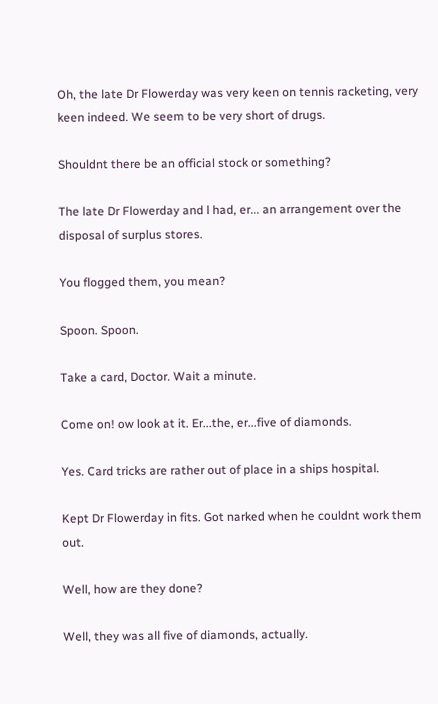Oh, the late Dr Flowerday was very keen on tennis racketing, very keen indeed. We seem to be very short of drugs.

Shouldnt there be an official stock or something?

The late Dr Flowerday and l had, er... an arrangement over the disposal of surplus stores.

You flogged them, you mean?

Spoon. Spoon.

Take a card, Doctor. Wait a minute.

Come on! ow look at it. Er...the, er...five of diamonds.

Yes. Card tricks are rather out of place in a ships hospital.

Kept Dr Flowerday in fits. Got narked when he couldnt work them out.

Well, how are they done?

Well, they was all five of diamonds, actually.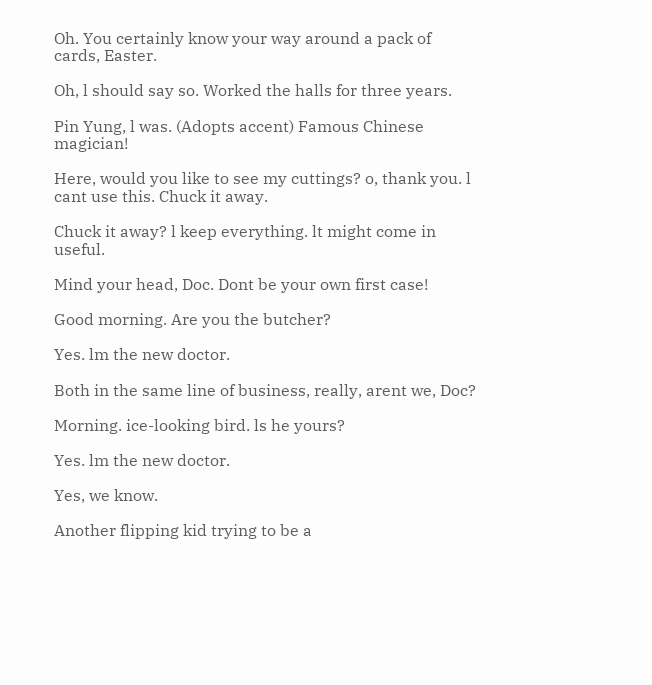Oh. You certainly know your way around a pack of cards, Easter.

Oh, l should say so. Worked the halls for three years.

Pin Yung, l was. (Adopts accent) Famous Chinese magician!

Here, would you like to see my cuttings? o, thank you. l cant use this. Chuck it away.

Chuck it away? l keep everything. lt might come in useful.

Mind your head, Doc. Dont be your own first case!

Good morning. Are you the butcher?

Yes. lm the new doctor.

Both in the same line of business, really, arent we, Doc?

Morning. ice-looking bird. ls he yours?

Yes. lm the new doctor.

Yes, we know.

Another flipping kid trying to be a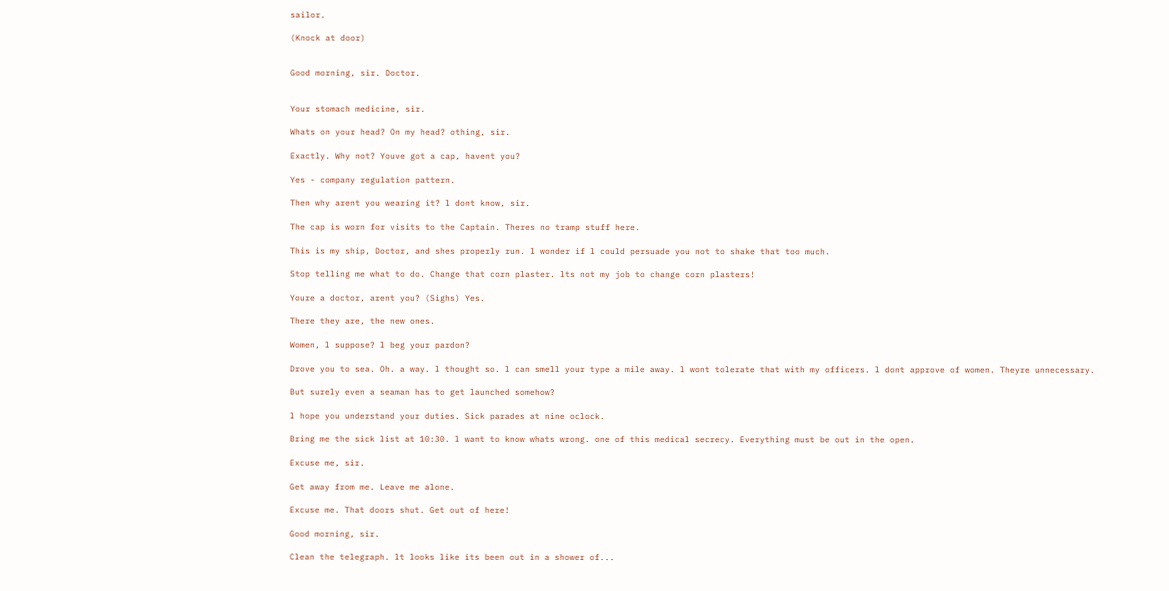sailor.

(Knock at door)


Good morning, sir. Doctor.


Your stomach medicine, sir.

Whats on your head? On my head? othing, sir.

Exactly. Why not? Youve got a cap, havent you?

Yes - company regulation pattern.

Then why arent you wearing it? l dont know, sir.

The cap is worn for visits to the Captain. Theres no tramp stuff here.

This is my ship, Doctor, and shes properly run. l wonder if l could persuade you not to shake that too much.

Stop telling me what to do. Change that corn plaster. lts not my job to change corn plasters!

Youre a doctor, arent you? (Sighs) Yes.

There they are, the new ones.

Women, l suppose? l beg your pardon?

Drove you to sea. Oh. a way. l thought so. l can smell your type a mile away. l wont tolerate that with my officers. l dont approve of women. Theyre unnecessary.

But surely even a seaman has to get launched somehow?

l hope you understand your duties. Sick parades at nine oclock.

Bring me the sick list at 10:30. l want to know whats wrong. one of this medical secrecy. Everything must be out in the open.

Excuse me, sir.

Get away from me. Leave me alone.

Excuse me. That doors shut. Get out of here!

Good morning, sir.

Clean the telegraph. lt looks like its been out in a shower of...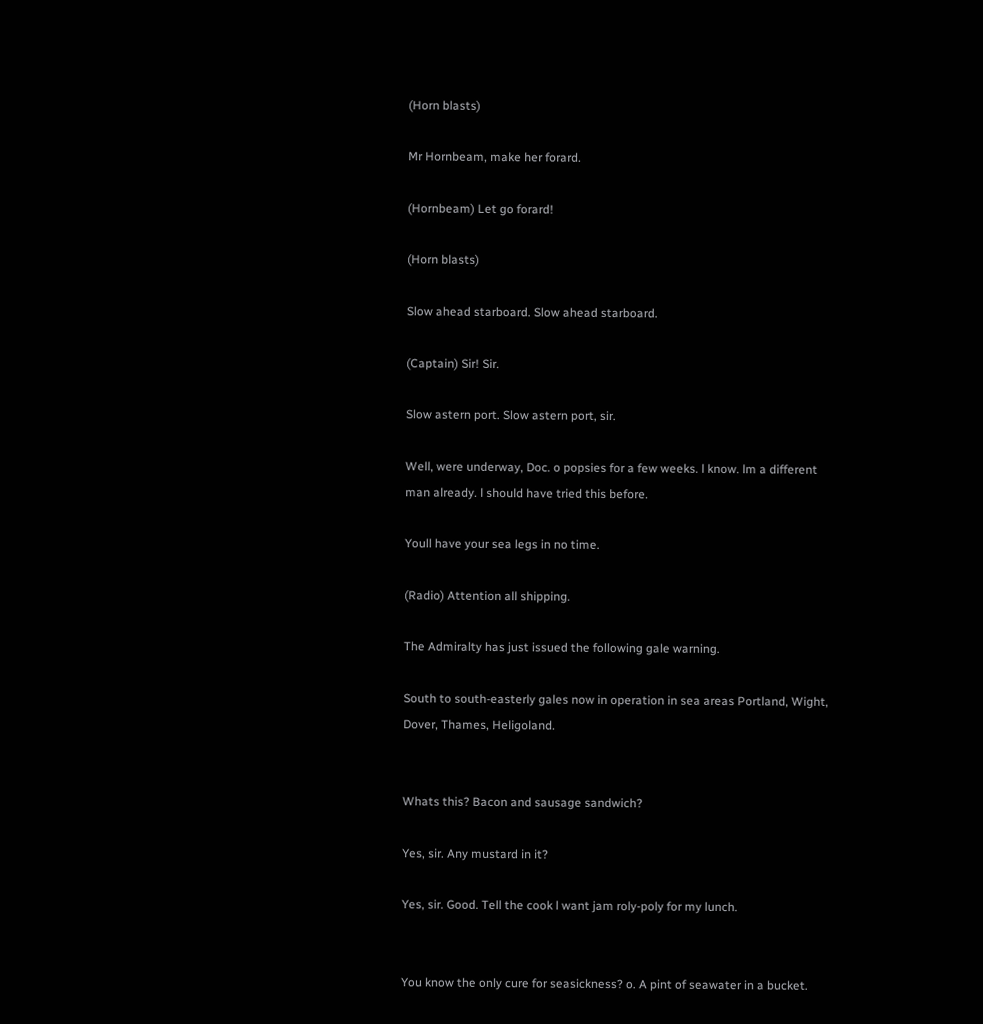(Horn blasts)

Mr Hornbeam, make her forard.

(Hornbeam) Let go forard!

(Horn blasts)

Slow ahead starboard. Slow ahead starboard.

(Captain) Sir! Sir.

Slow astern port. Slow astern port, sir.

Well, were underway, Doc. o popsies for a few weeks. l know. lm a different man already. l should have tried this before.

Youll have your sea legs in no time.

(Radio) Attention all shipping.

The Admiralty has just issued the following gale warning.

South to south-easterly gales now in operation in sea areas Portland, Wight, Dover, Thames, Heligoland.


Whats this? Bacon and sausage sandwich?

Yes, sir. Any mustard in it?

Yes, sir. Good. Tell the cook l want jam roly-poly for my lunch.


You know the only cure for seasickness? o. A pint of seawater in a bucket.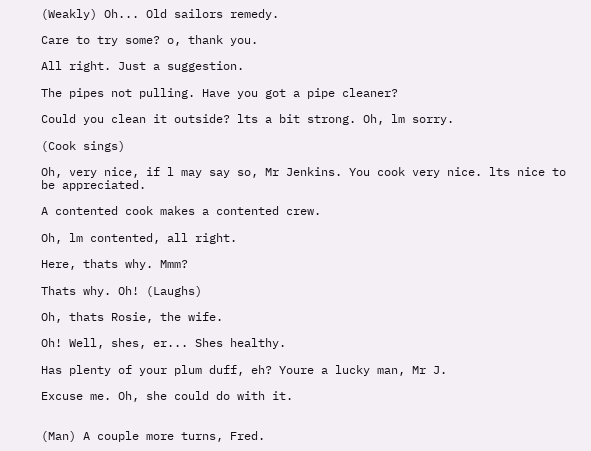(Weakly) Oh... Old sailors remedy.

Care to try some? o, thank you.

All right. Just a suggestion.

The pipes not pulling. Have you got a pipe cleaner?

Could you clean it outside? lts a bit strong. Oh, lm sorry.

(Cook sings)

Oh, very nice, if l may say so, Mr Jenkins. You cook very nice. lts nice to be appreciated.

A contented cook makes a contented crew.

Oh, lm contented, all right.

Here, thats why. Mmm?

Thats why. Oh! (Laughs)

Oh, thats Rosie, the wife.

Oh! Well, shes, er... Shes healthy.

Has plenty of your plum duff, eh? Youre a lucky man, Mr J.

Excuse me. Oh, she could do with it.


(Man) A couple more turns, Fred.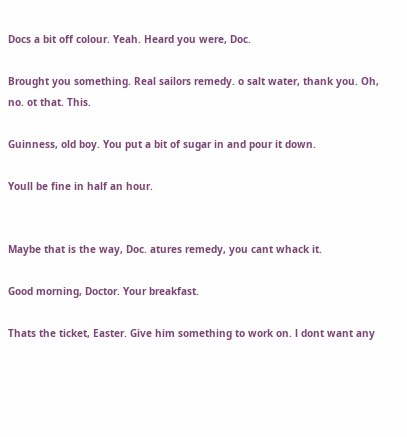Docs a bit off colour. Yeah. Heard you were, Doc.

Brought you something. Real sailors remedy. o salt water, thank you. Oh, no. ot that. This.

Guinness, old boy. You put a bit of sugar in and pour it down.

Youll be fine in half an hour.


Maybe that is the way, Doc. atures remedy, you cant whack it.

Good morning, Doctor. Your breakfast.

Thats the ticket, Easter. Give him something to work on. l dont want any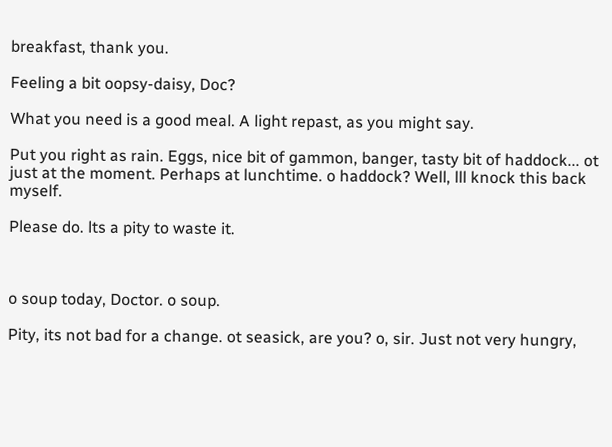breakfast, thank you.

Feeling a bit oopsy-daisy, Doc?

What you need is a good meal. A light repast, as you might say.

Put you right as rain. Eggs, nice bit of gammon, banger, tasty bit of haddock... ot just at the moment. Perhaps at lunchtime. o haddock? Well, lll knock this back myself.

Please do. lts a pity to waste it.



o soup today, Doctor. o soup.

Pity, its not bad for a change. ot seasick, are you? o, sir. Just not very hungry,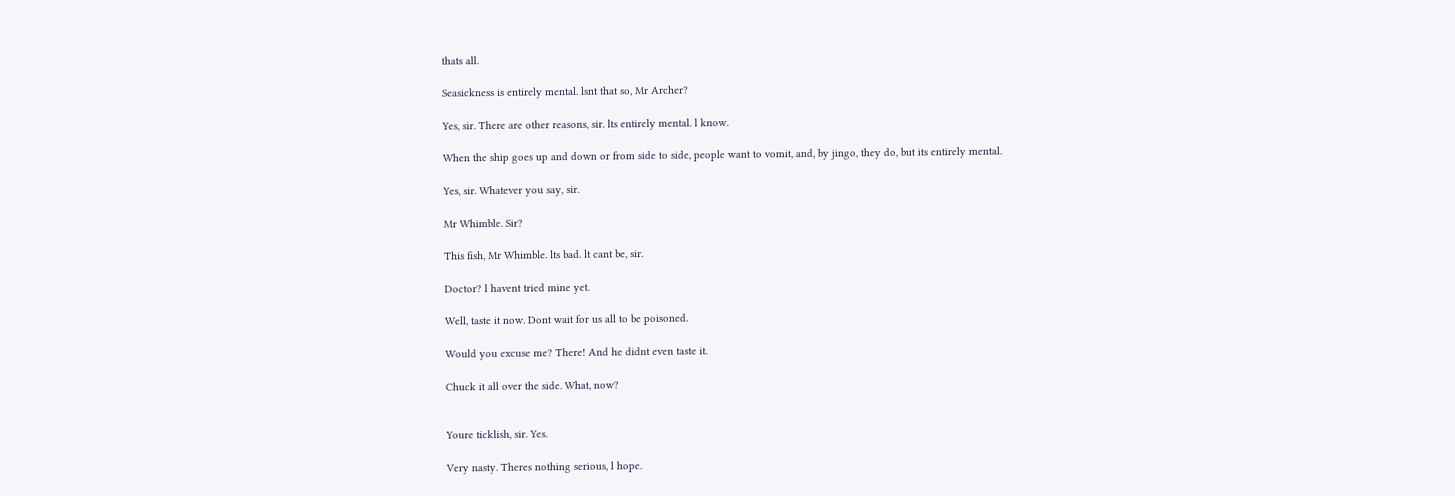thats all.

Seasickness is entirely mental. lsnt that so, Mr Archer?

Yes, sir. There are other reasons, sir. lts entirely mental. l know.

When the ship goes up and down or from side to side, people want to vomit, and, by jingo, they do, but its entirely mental.

Yes, sir. Whatever you say, sir.

Mr Whimble. Sir?

This fish, Mr Whimble. lts bad. lt cant be, sir.

Doctor? l havent tried mine yet.

Well, taste it now. Dont wait for us all to be poisoned.

Would you excuse me? There! And he didnt even taste it.

Chuck it all over the side. What, now?


Youre ticklish, sir. Yes.

Very nasty. Theres nothing serious, l hope.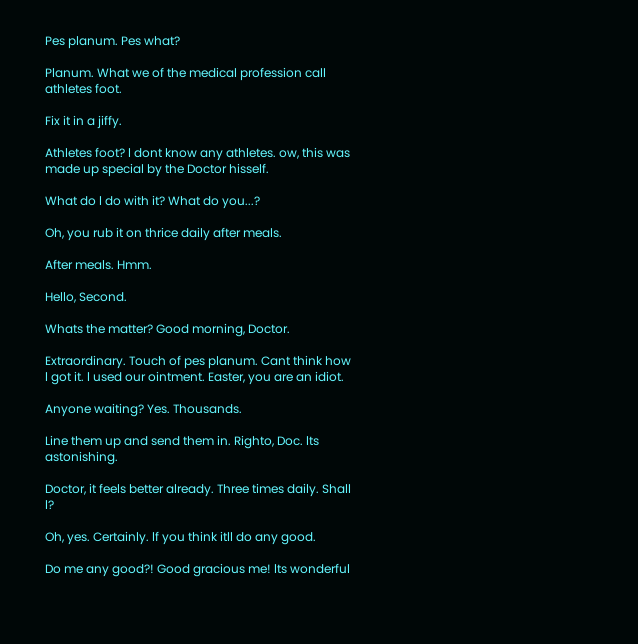Pes planum. Pes what?

Planum. What we of the medical profession call athletes foot.

Fix it in a jiffy.

Athletes foot? l dont know any athletes. ow, this was made up special by the Doctor hisself.

What do l do with it? What do you...?

Oh, you rub it on thrice daily after meals.

After meals. Hmm.

Hello, Second.

Whats the matter? Good morning, Doctor.

Extraordinary. Touch of pes planum. Cant think how l got it. l used our ointment. Easter, you are an idiot.

Anyone waiting? Yes. Thousands.

Line them up and send them in. Righto, Doc. lts astonishing.

Doctor, it feels better already. Three times daily. Shall l?

Oh, yes. Certainly. lf you think itll do any good.

Do me any good?! Good gracious me! lts wonderful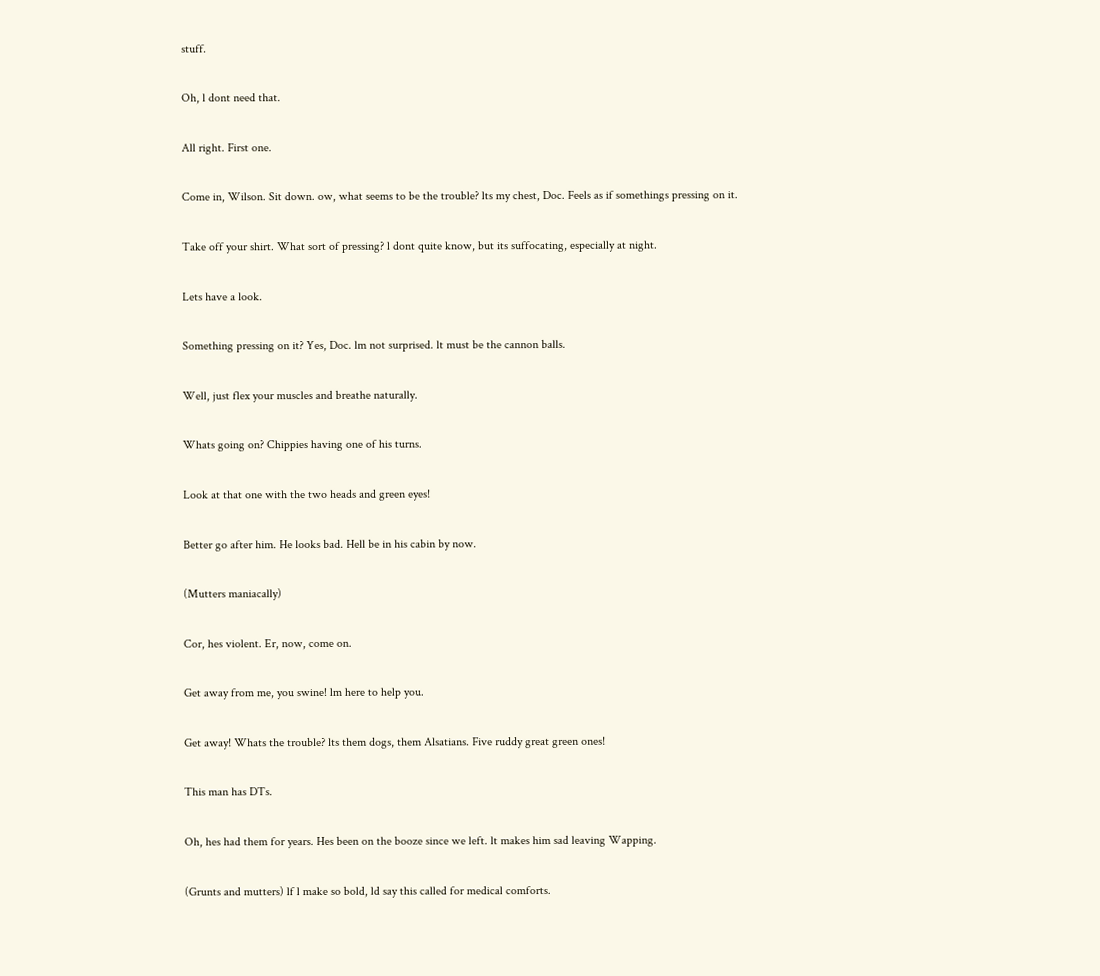stuff.

Oh, l dont need that.

All right. First one.

Come in, Wilson. Sit down. ow, what seems to be the trouble? lts my chest, Doc. Feels as if somethings pressing on it.

Take off your shirt. What sort of pressing? l dont quite know, but its suffocating, especially at night.

Lets have a look.

Something pressing on it? Yes, Doc. lm not surprised. lt must be the cannon balls.

Well, just flex your muscles and breathe naturally.

Whats going on? Chippies having one of his turns.

Look at that one with the two heads and green eyes!

Better go after him. He looks bad. Hell be in his cabin by now.

(Mutters maniacally)

Cor, hes violent. Er, now, come on.

Get away from me, you swine! lm here to help you.

Get away! Whats the trouble? lts them dogs, them Alsatians. Five ruddy great green ones!

This man has DTs.

Oh, hes had them for years. Hes been on the booze since we left. lt makes him sad leaving Wapping.

(Grunts and mutters) lf l make so bold, ld say this called for medical comforts.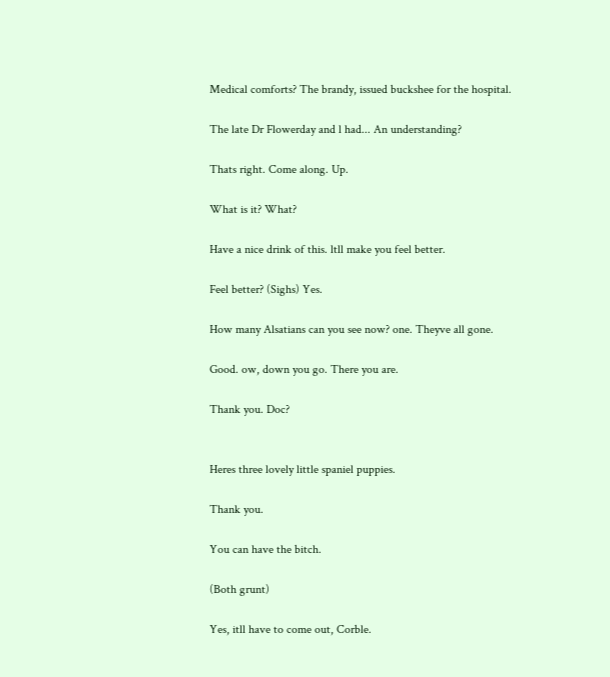Medical comforts? The brandy, issued buckshee for the hospital.

The late Dr Flowerday and l had... An understanding?

Thats right. Come along. Up.

What is it? What?

Have a nice drink of this. ltll make you feel better.

Feel better? (Sighs) Yes.

How many Alsatians can you see now? one. Theyve all gone.

Good. ow, down you go. There you are.

Thank you. Doc?


Heres three lovely little spaniel puppies.

Thank you.

You can have the bitch.

(Both grunt)

Yes, itll have to come out, Corble.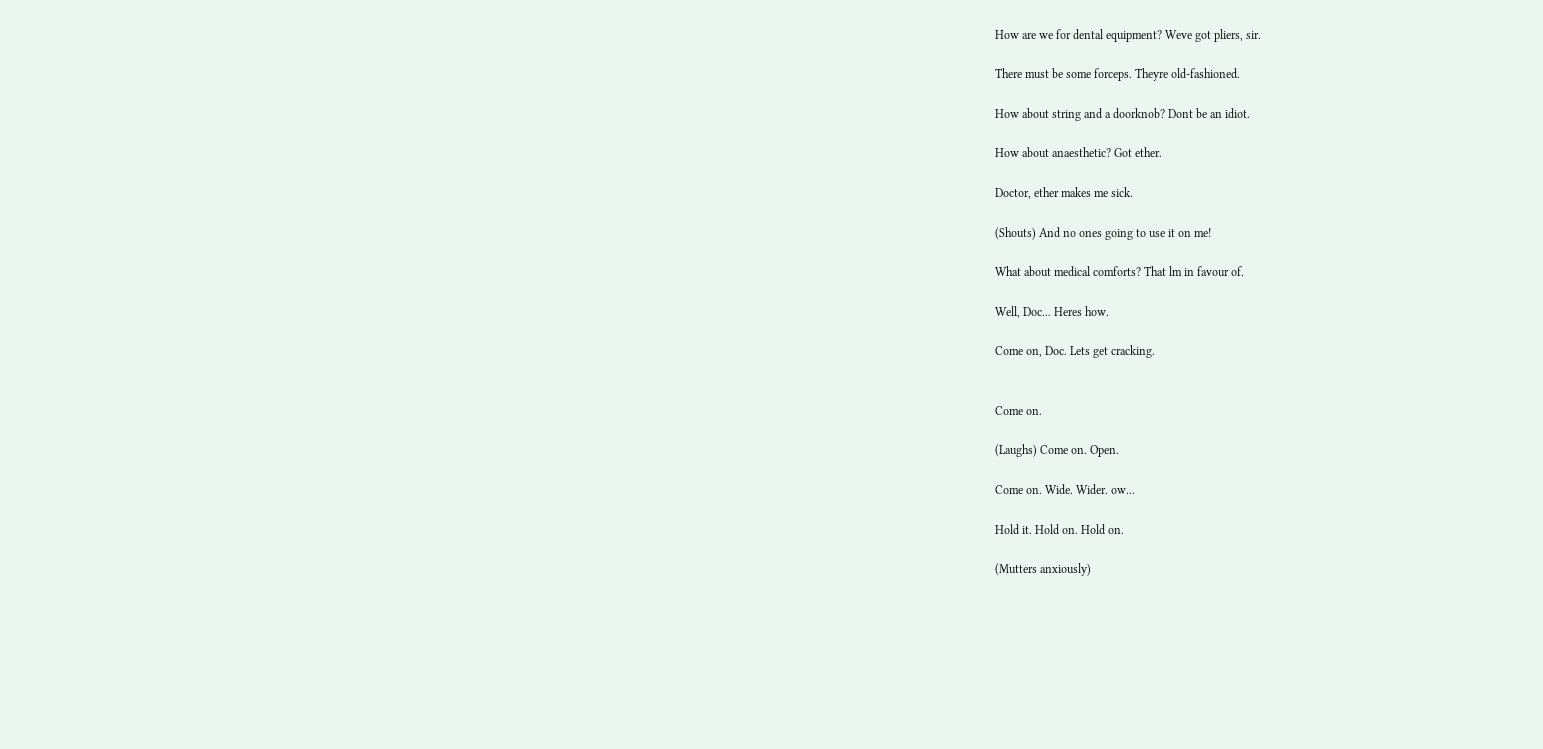How are we for dental equipment? Weve got pliers, sir.

There must be some forceps. Theyre old-fashioned.

How about string and a doorknob? Dont be an idiot.

How about anaesthetic? Got ether.

Doctor, ether makes me sick.

(Shouts) And no ones going to use it on me!

What about medical comforts? That lm in favour of.

Well, Doc... Heres how.

Come on, Doc. Lets get cracking.


Come on.

(Laughs) Come on. Open.

Come on. Wide. Wider. ow...

Hold it. Hold on. Hold on.

(Mutters anxiously)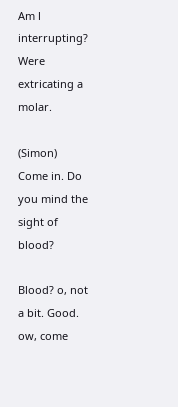Am l interrupting? Were extricating a molar.

(Simon) Come in. Do you mind the sight of blood?

Blood? o, not a bit. Good. ow, come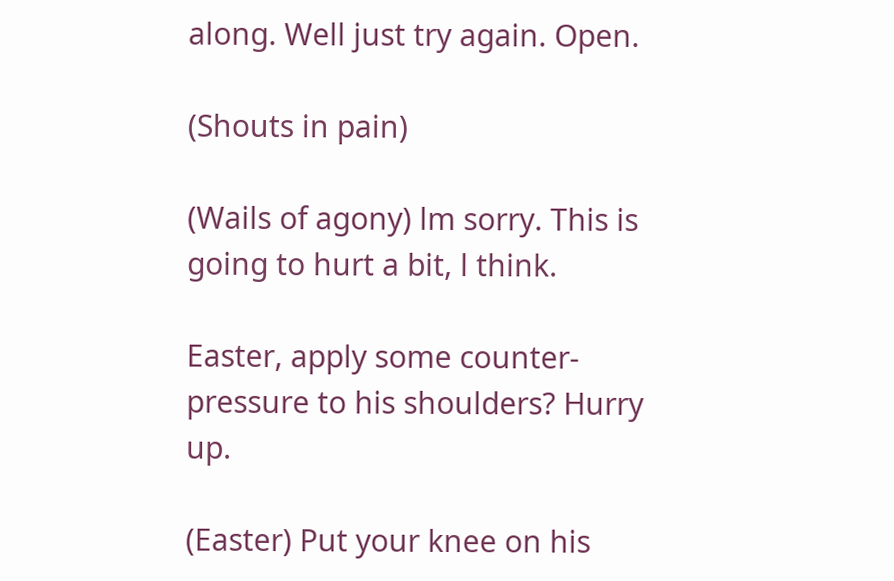along. Well just try again. Open.

(Shouts in pain)

(Wails of agony) lm sorry. This is going to hurt a bit, l think.

Easter, apply some counter-pressure to his shoulders? Hurry up.

(Easter) Put your knee on his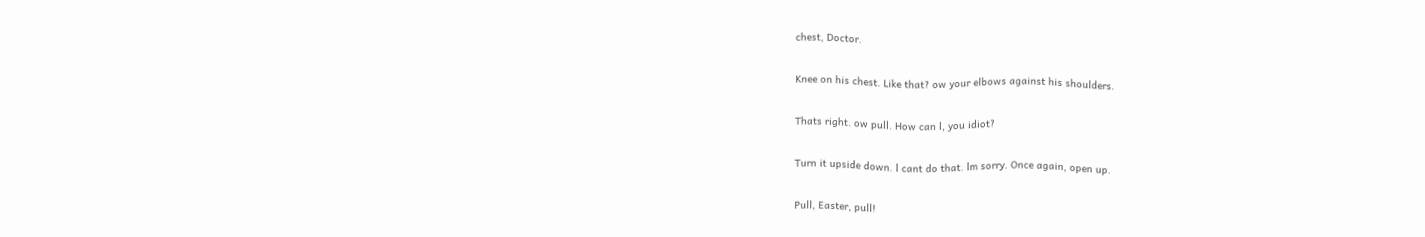chest, Doctor.

Knee on his chest. Like that? ow your elbows against his shoulders.

Thats right. ow pull. How can l, you idiot?

Turn it upside down. l cant do that. lm sorry. Once again, open up.

Pull, Easter, pull!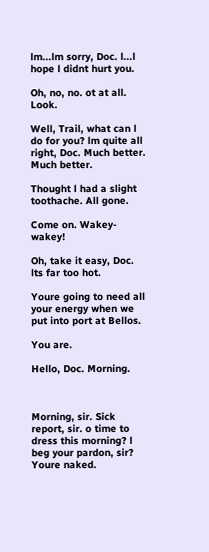lm...lm sorry, Doc. l...l hope l didnt hurt you.

Oh, no, no. ot at all. Look.

Well, Trail, what can l do for you? lm quite all right, Doc. Much better. Much better.

Thought l had a slight toothache. All gone.

Come on. Wakey-wakey!

Oh, take it easy, Doc. lts far too hot.

Youre going to need all your energy when we put into port at Bellos.

You are.

Hello, Doc. Morning.



Morning, sir. Sick report, sir. o time to dress this morning? l beg your pardon, sir? Youre naked.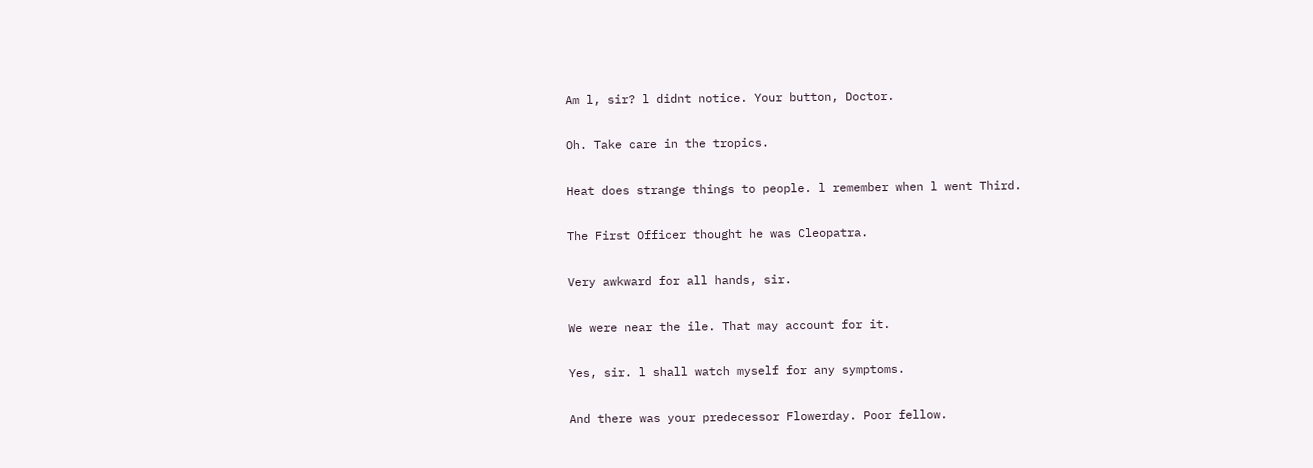Am l, sir? l didnt notice. Your button, Doctor.

Oh. Take care in the tropics.

Heat does strange things to people. l remember when l went Third.

The First Officer thought he was Cleopatra.

Very awkward for all hands, sir.

We were near the ile. That may account for it.

Yes, sir. l shall watch myself for any symptoms.

And there was your predecessor Flowerday. Poor fellow.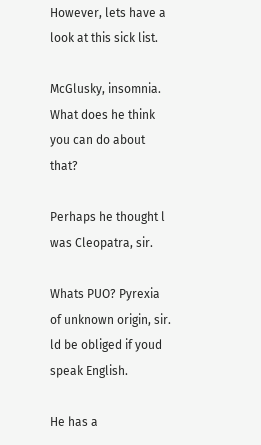However, lets have a look at this sick list.

McGlusky, insomnia. What does he think you can do about that?

Perhaps he thought l was Cleopatra, sir.

Whats PUO? Pyrexia of unknown origin, sir. ld be obliged if youd speak English.

He has a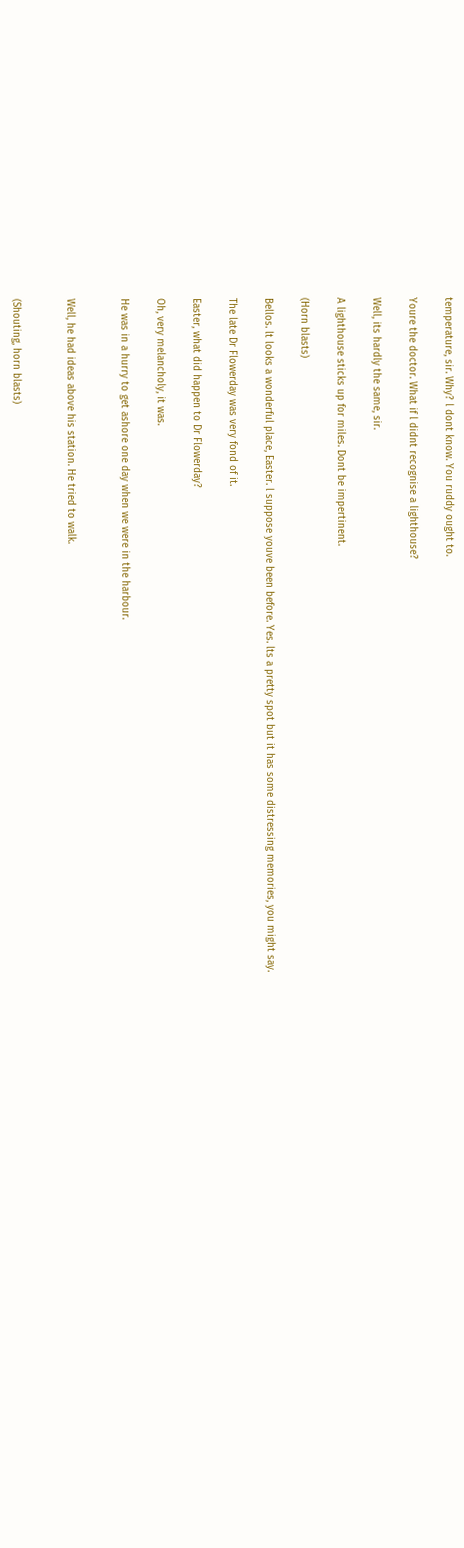temperature, sir. Why? l dont know. You ruddy ought to.

Youre the doctor. What if l didnt recognise a lighthouse?

Well, its hardly the same, sir.

A lighthouse sticks up for miles. Dont be impertinent.

(Horn blasts)

Bellos. lt looks a wonderful place, Easter. l suppose youve been before. Yes. lts a pretty spot but it has some distressing memories, you might say.

The late Dr Flowerday was very fond of it.

Easter, what did happen to Dr Flowerday?

Oh, very melancholy, it was.

He was in a hurry to get ashore one day when we were in the harbour.


Well, he had ideas above his station. He tried to walk.


(Shouting, horn blasts)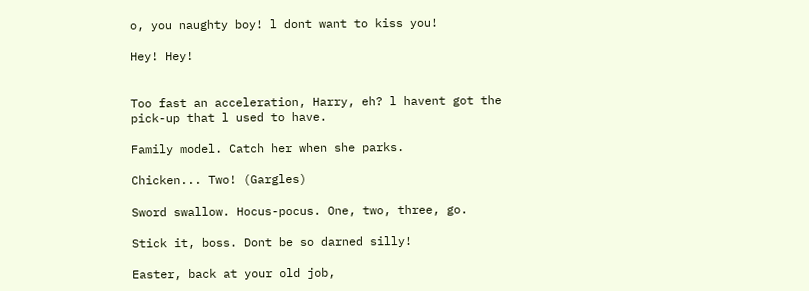o, you naughty boy! l dont want to kiss you!

Hey! Hey!


Too fast an acceleration, Harry, eh? l havent got the pick-up that l used to have.

Family model. Catch her when she parks.

Chicken... Two! (Gargles)

Sword swallow. Hocus-pocus. One, two, three, go.

Stick it, boss. Dont be so darned silly!

Easter, back at your old job,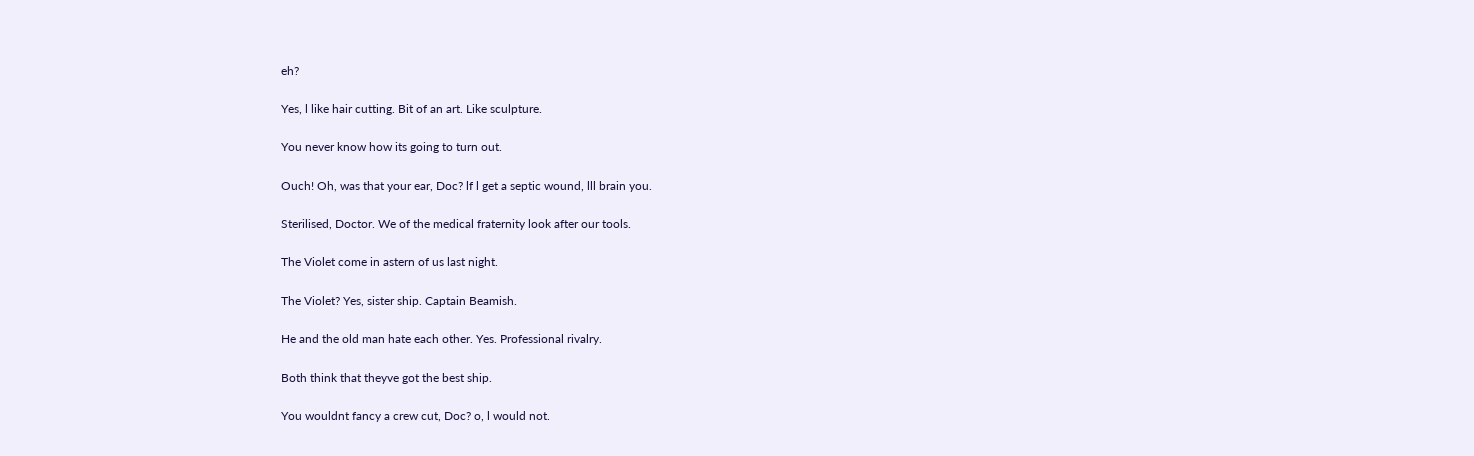eh?

Yes, l like hair cutting. Bit of an art. Like sculpture.

You never know how its going to turn out.

Ouch! Oh, was that your ear, Doc? lf l get a septic wound, lll brain you.

Sterilised, Doctor. We of the medical fraternity look after our tools.

The Violet come in astern of us last night.

The Violet? Yes, sister ship. Captain Beamish.

He and the old man hate each other. Yes. Professional rivalry.

Both think that theyve got the best ship.

You wouldnt fancy a crew cut, Doc? o, l would not.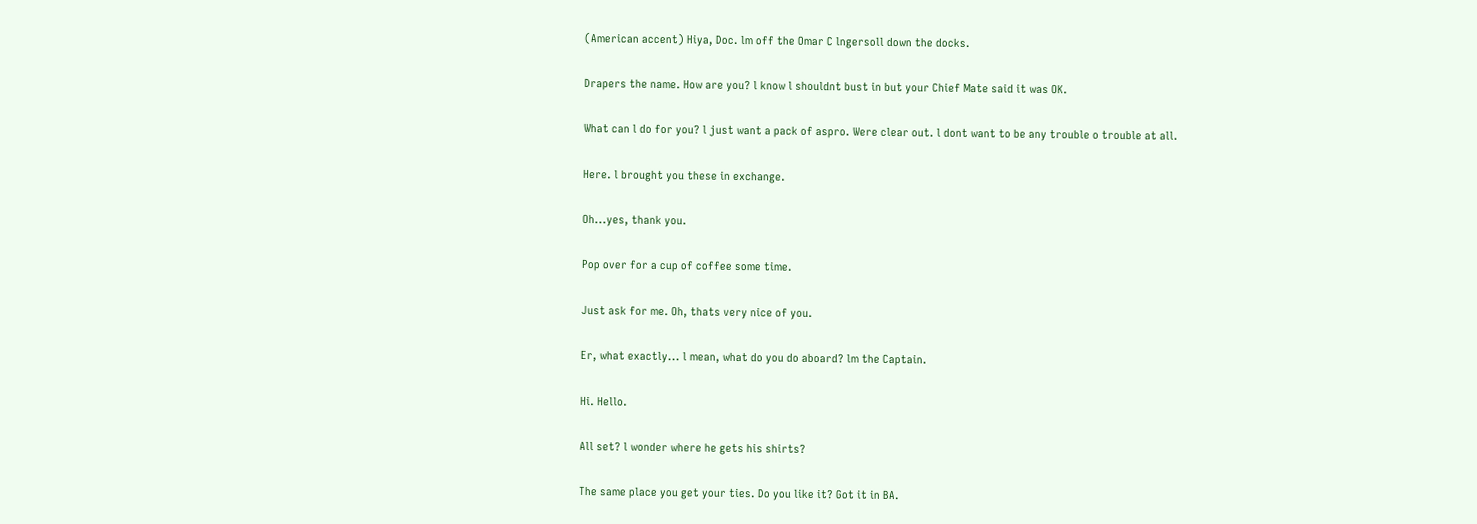(American accent) Hiya, Doc. lm off the Omar C lngersoll down the docks.

Drapers the name. How are you? l know l shouldnt bust in but your Chief Mate said it was OK.

What can l do for you? l just want a pack of aspro. Were clear out. l dont want to be any trouble o trouble at all.

Here. l brought you these in exchange.

Oh...yes, thank you.

Pop over for a cup of coffee some time.

Just ask for me. Oh, thats very nice of you.

Er, what exactly... l mean, what do you do aboard? lm the Captain.

Hi. Hello.

All set? l wonder where he gets his shirts?

The same place you get your ties. Do you like it? Got it in BA.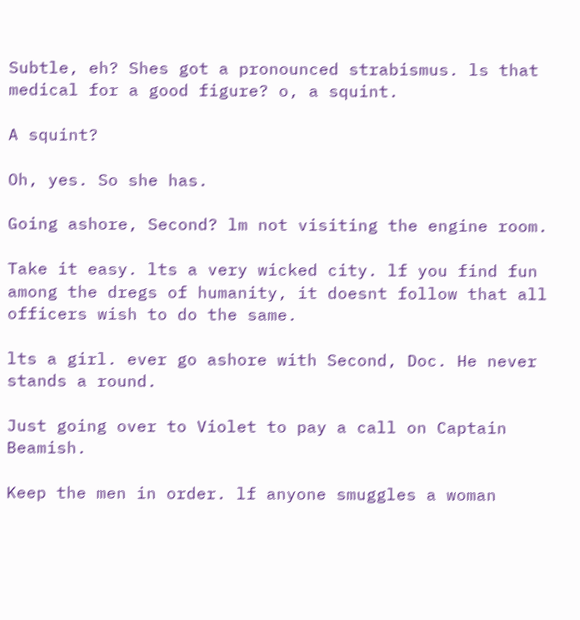Subtle, eh? Shes got a pronounced strabismus. ls that medical for a good figure? o, a squint.

A squint?

Oh, yes. So she has.

Going ashore, Second? lm not visiting the engine room.

Take it easy. lts a very wicked city. lf you find fun among the dregs of humanity, it doesnt follow that all officers wish to do the same.

lts a girl. ever go ashore with Second, Doc. He never stands a round.

Just going over to Violet to pay a call on Captain Beamish.

Keep the men in order. lf anyone smuggles a woman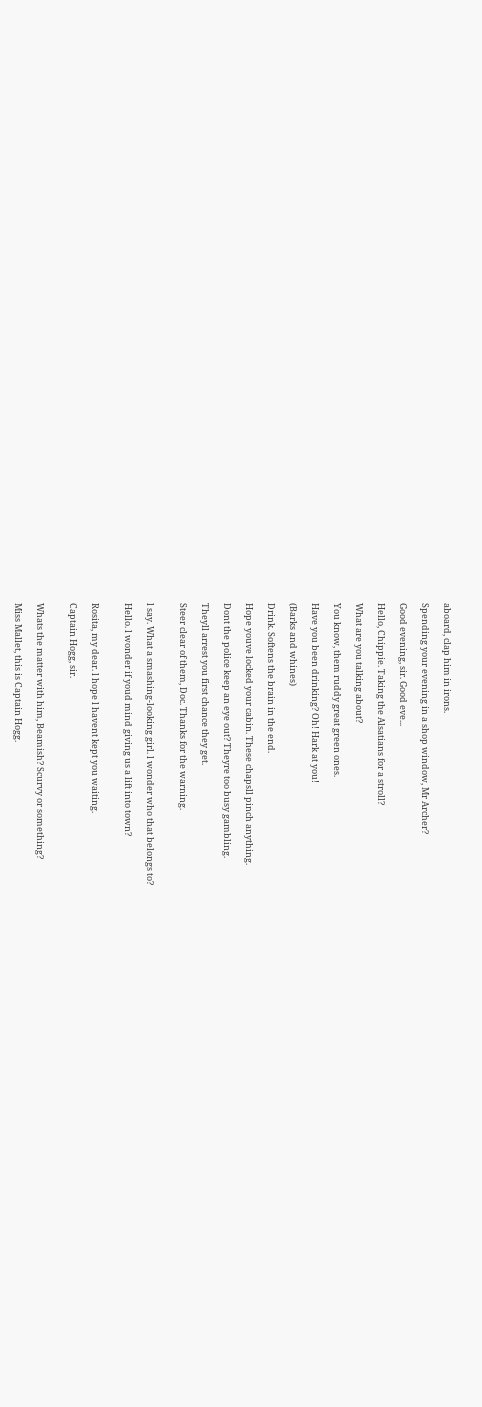aboard, clap him in irons.

Spending your evening in a shop window, Mr Archer?

Good evening, sir. Good eve...

Hello, Chippie. Taking the Alsatians for a stroll?

What are you talking about?

You know, them ruddy great green ones.

Have you been drinking? Oh! Hark at you!

(Barks and whines)

Drink. Softens the brain in the end.

Hope youve locked your cabin. These chapsll pinch anything.

Dont the police keep an eye out? Theyre too busy gambling.

Theyll arrest you first chance they get.

Steer clear of them, Doc. Thanks for the warning.


l say. What a smashing-looking girl. l wonder who that belongs to?

Hello. l wonder if youd mind giving us a lift into town?


Rosita, my dear. l hope l havent kept you waiting.

Captain Hogg, sir.


Whats the matter with him, Beamish? Scurvy or something?

Miss Mallet, this is Captain Hogg.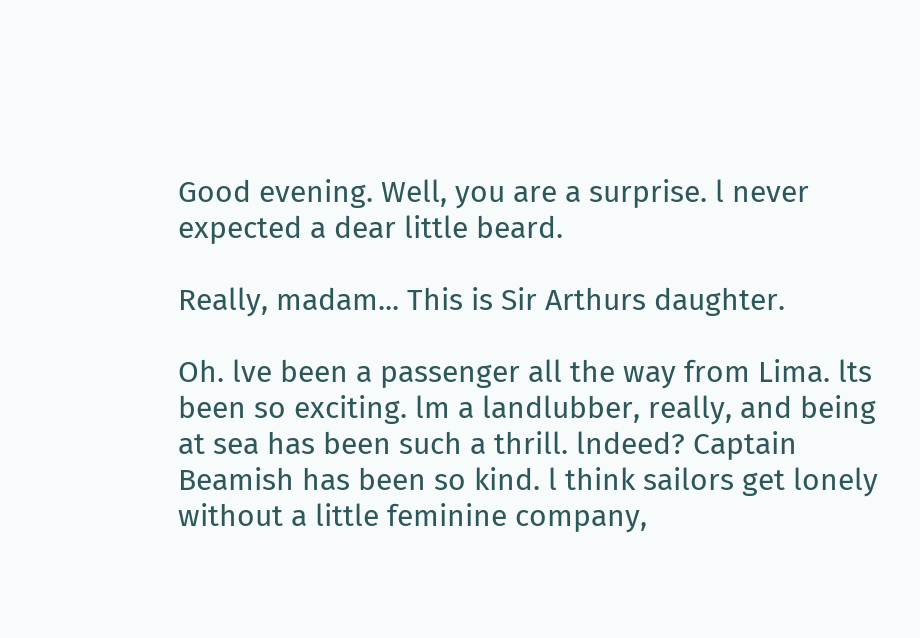Good evening. Well, you are a surprise. l never expected a dear little beard.

Really, madam... This is Sir Arthurs daughter.

Oh. lve been a passenger all the way from Lima. lts been so exciting. lm a landlubber, really, and being at sea has been such a thrill. lndeed? Captain Beamish has been so kind. l think sailors get lonely without a little feminine company,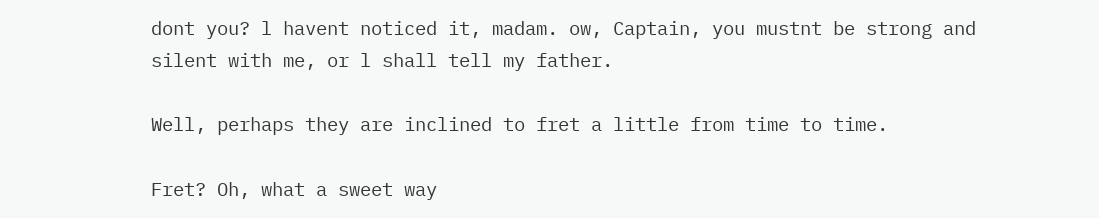dont you? l havent noticed it, madam. ow, Captain, you mustnt be strong and silent with me, or l shall tell my father.

Well, perhaps they are inclined to fret a little from time to time.

Fret? Oh, what a sweet way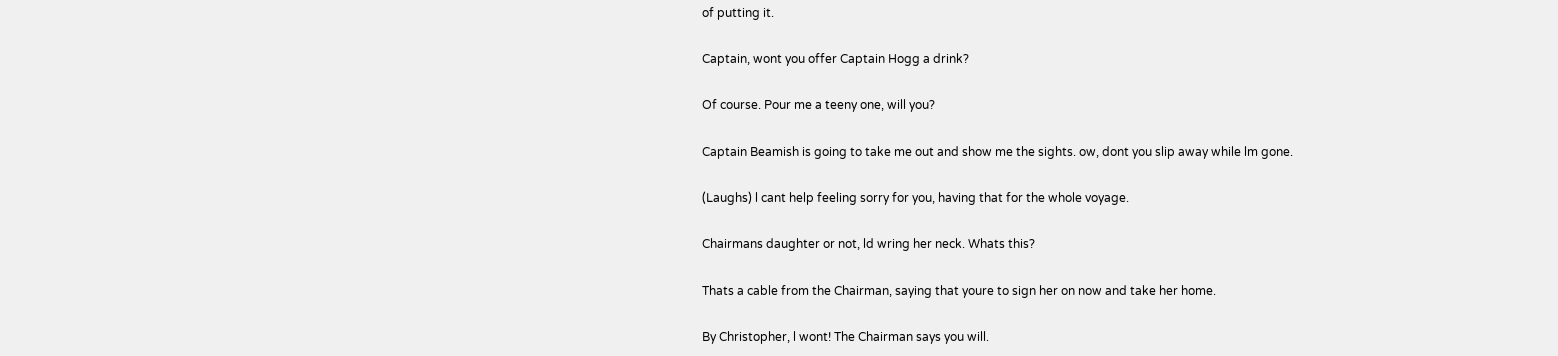of putting it.

Captain, wont you offer Captain Hogg a drink?

Of course. Pour me a teeny one, will you?

Captain Beamish is going to take me out and show me the sights. ow, dont you slip away while lm gone.

(Laughs) l cant help feeling sorry for you, having that for the whole voyage.

Chairmans daughter or not, ld wring her neck. Whats this?

Thats a cable from the Chairman, saying that youre to sign her on now and take her home.

By Christopher, l wont! The Chairman says you will.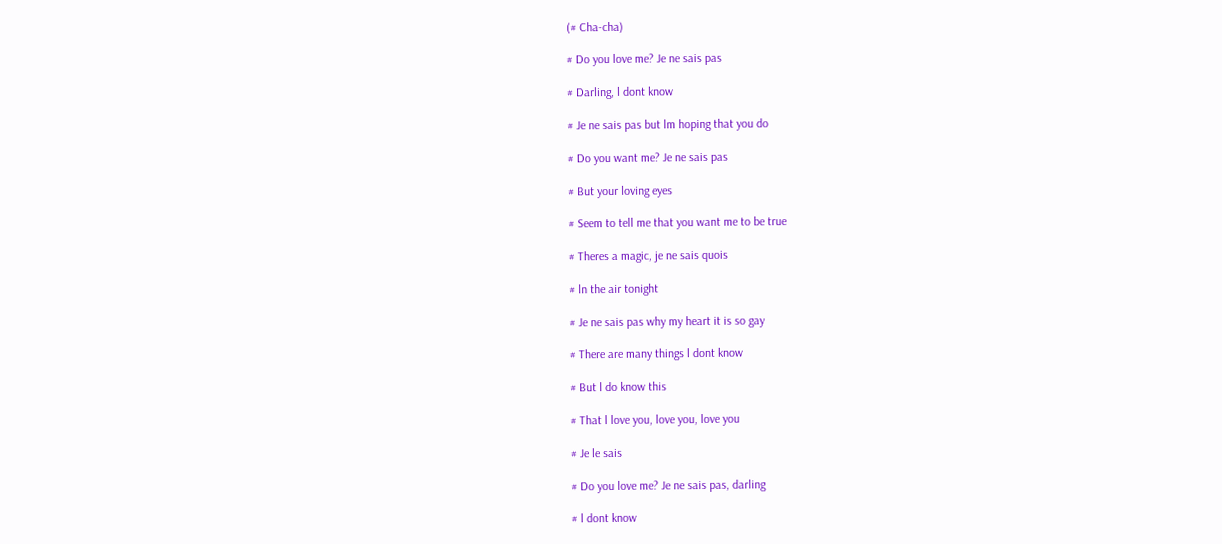(# Cha-cha)

# Do you love me? Je ne sais pas

# Darling, l dont know

# Je ne sais pas but lm hoping that you do

# Do you want me? Je ne sais pas

# But your loving eyes

# Seem to tell me that you want me to be true

# Theres a magic, je ne sais quois

# ln the air tonight

# Je ne sais pas why my heart it is so gay

# There are many things l dont know

# But l do know this

# That l love you, love you, love you

# Je le sais

# Do you love me? Je ne sais pas, darling

# l dont know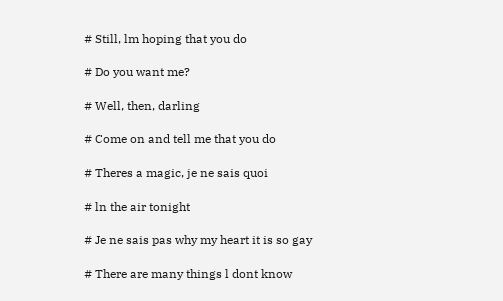# Still, lm hoping that you do

# Do you want me?

# Well, then, darling

# Come on and tell me that you do

# Theres a magic, je ne sais quoi

# ln the air tonight

# Je ne sais pas why my heart it is so gay

# There are many things l dont know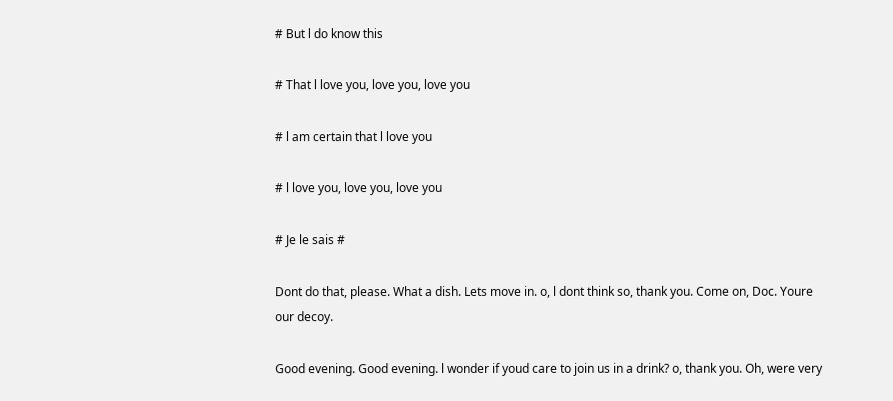# But l do know this

# That l love you, love you, love you

# l am certain that l love you

# l love you, love you, love you

# Je le sais #

Dont do that, please. What a dish. Lets move in. o, l dont think so, thank you. Come on, Doc. Youre our decoy.

Good evening. Good evening. l wonder if youd care to join us in a drink? o, thank you. Oh, were very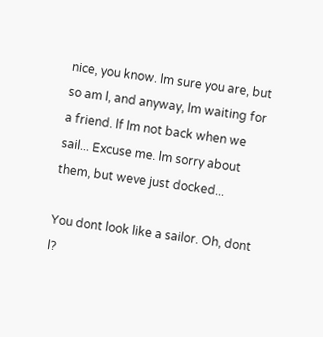nice, you know. lm sure you are, but so am l, and anyway, lm waiting for a friend. lf lm not back when we sail... Excuse me. lm sorry about them, but weve just docked...

You dont look like a sailor. Oh, dont l?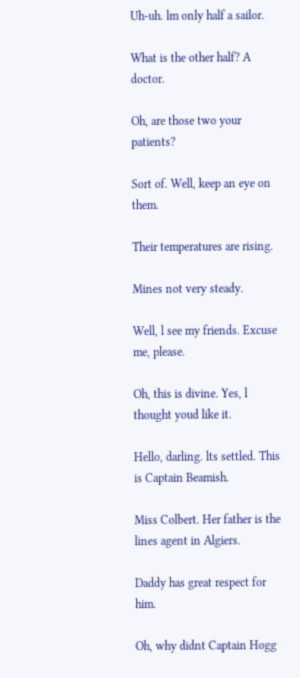Uh-uh. lm only half a sailor.

What is the other half? A doctor.

Oh, are those two your patients?

Sort of. Well, keep an eye on them.

Their temperatures are rising.

Mines not very steady.

Well, l see my friends. Excuse me, please.

Oh, this is divine. Yes, l thought youd like it.

Hello, darling. lts settled. This is Captain Beamish.

Miss Colbert. Her father is the lines agent in Algiers.

Daddy has great respect for him.

Oh, why didnt Captain Hogg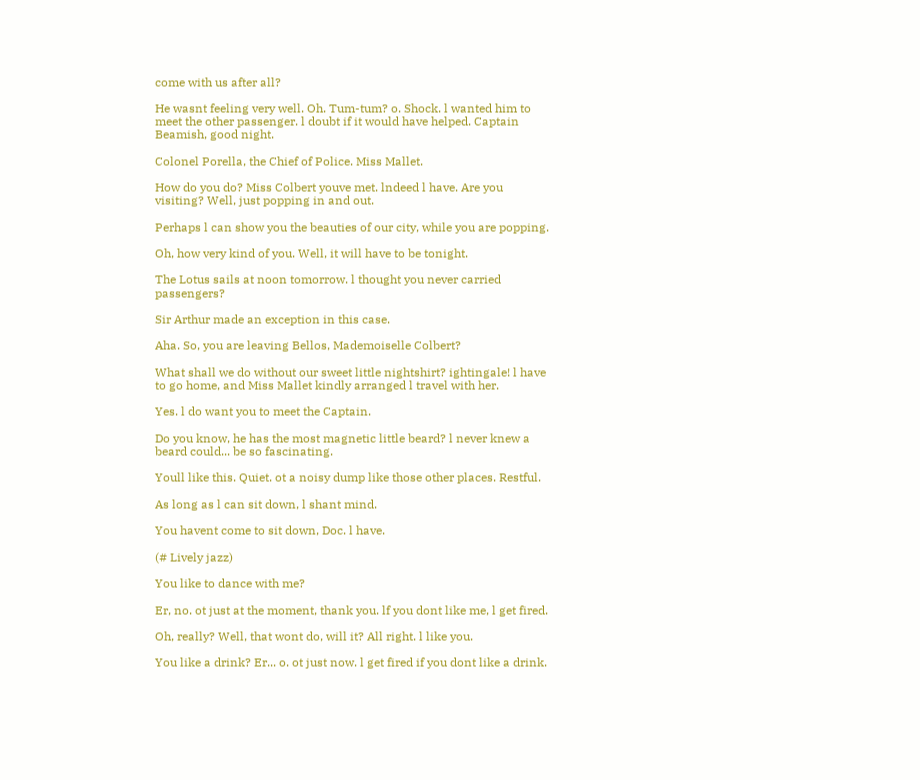come with us after all?

He wasnt feeling very well. Oh. Tum-tum? o. Shock. l wanted him to meet the other passenger. l doubt if it would have helped. Captain Beamish, good night.

Colonel Porella, the Chief of Police. Miss Mallet.

How do you do? Miss Colbert youve met. lndeed l have. Are you visiting? Well, just popping in and out.

Perhaps l can show you the beauties of our city, while you are popping.

Oh, how very kind of you. Well, it will have to be tonight.

The Lotus sails at noon tomorrow. l thought you never carried passengers?

Sir Arthur made an exception in this case.

Aha. So, you are leaving Bellos, Mademoiselle Colbert?

What shall we do without our sweet little nightshirt? ightingale! l have to go home, and Miss Mallet kindly arranged l travel with her.

Yes. l do want you to meet the Captain.

Do you know, he has the most magnetic little beard? l never knew a beard could... be so fascinating.

Youll like this. Quiet. ot a noisy dump like those other places. Restful.

As long as l can sit down, l shant mind.

You havent come to sit down, Doc. l have.

(# Lively jazz)

You like to dance with me?

Er, no. ot just at the moment, thank you. lf you dont like me, l get fired.

Oh, really? Well, that wont do, will it? All right. l like you.

You like a drink? Er... o. ot just now. l get fired if you dont like a drink.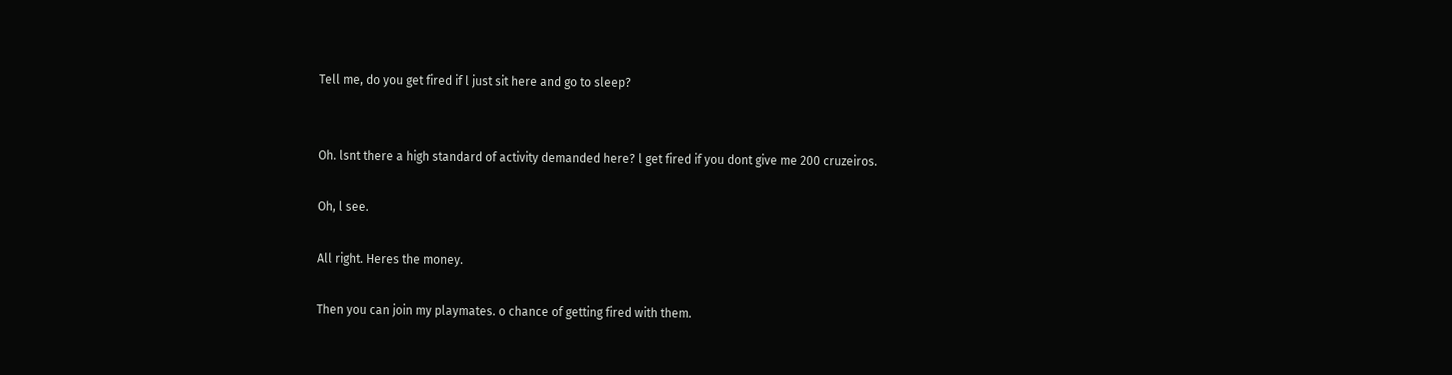Tell me, do you get fired if l just sit here and go to sleep?


Oh. lsnt there a high standard of activity demanded here? l get fired if you dont give me 200 cruzeiros.

Oh, l see.

All right. Heres the money.

Then you can join my playmates. o chance of getting fired with them.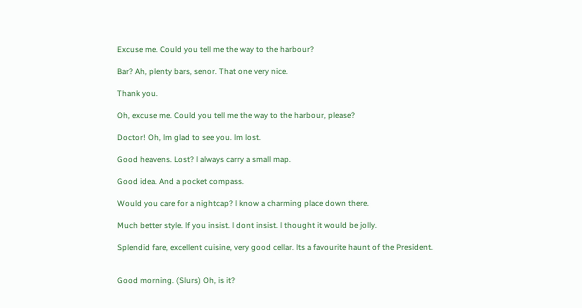Excuse me. Could you tell me the way to the harbour?

Bar? Ah, plenty bars, senor. That one very nice.

Thank you.

Oh, excuse me. Could you tell me the way to the harbour, please?

Doctor! Oh, lm glad to see you. lm lost.

Good heavens. Lost? l always carry a small map.

Good idea. And a pocket compass.

Would you care for a nightcap? l know a charming place down there.

Much better style. lf you insist. l dont insist. l thought it would be jolly.

Splendid fare, excellent cuisine, very good cellar. lts a favourite haunt of the President.


Good morning. (Slurs) Oh, is it?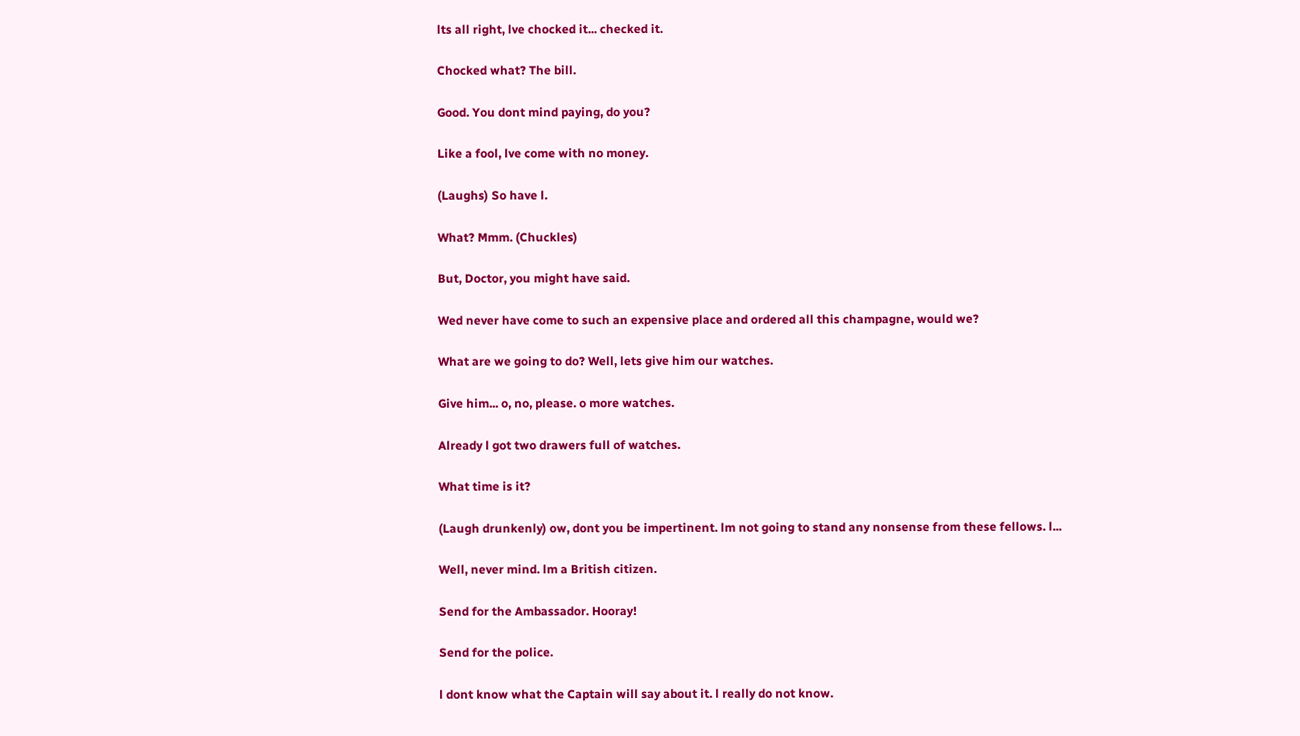lts all right, lve chocked it... checked it.

Chocked what? The bill.

Good. You dont mind paying, do you?

Like a fool, lve come with no money.

(Laughs) So have l.

What? Mmm. (Chuckles)

But, Doctor, you might have said.

Wed never have come to such an expensive place and ordered all this champagne, would we?

What are we going to do? Well, lets give him our watches.

Give him... o, no, please. o more watches.

Already l got two drawers full of watches.

What time is it?

(Laugh drunkenly) ow, dont you be impertinent. lm not going to stand any nonsense from these fellows. l...

Well, never mind. lm a British citizen.

Send for the Ambassador. Hooray!

Send for the police.

l dont know what the Captain will say about it. l really do not know.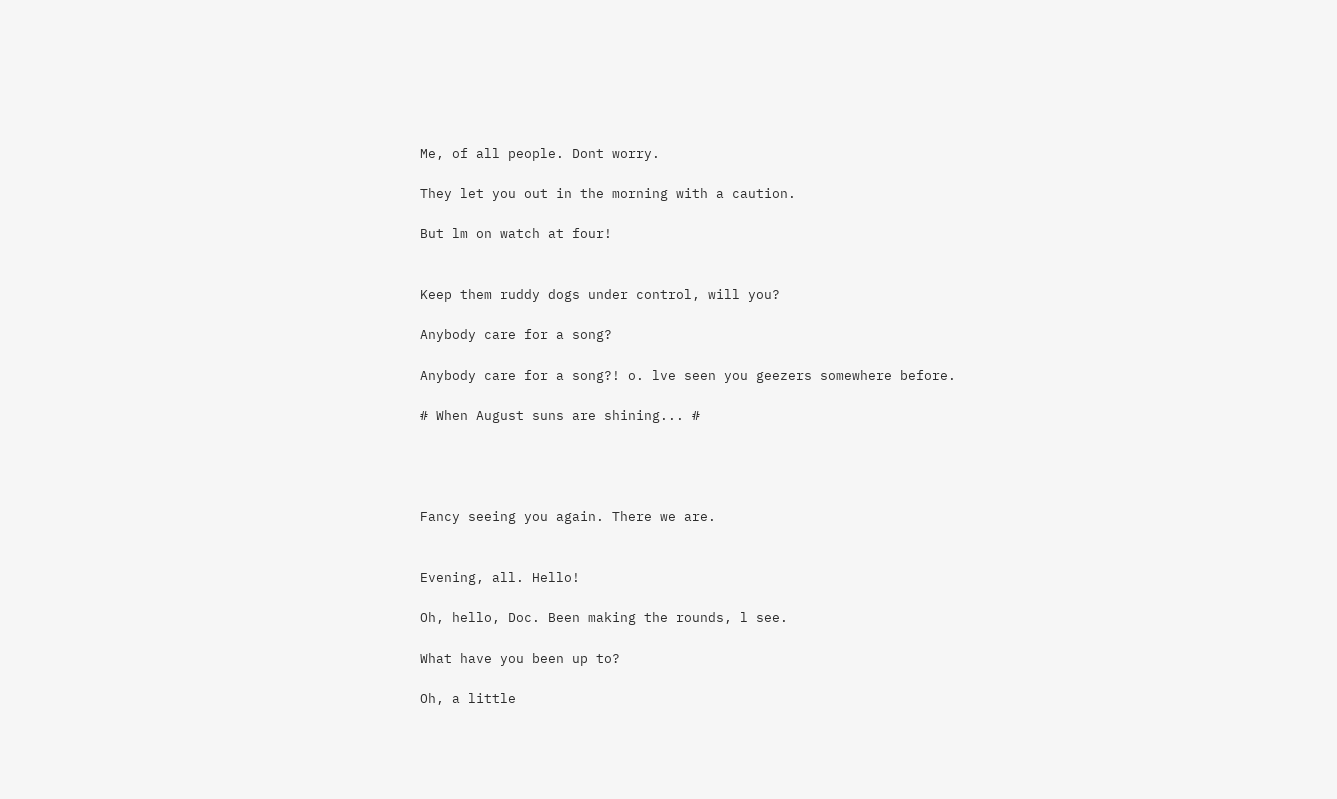Me, of all people. Dont worry.

They let you out in the morning with a caution.

But lm on watch at four!


Keep them ruddy dogs under control, will you?

Anybody care for a song?

Anybody care for a song?! o. lve seen you geezers somewhere before.

# When August suns are shining... #




Fancy seeing you again. There we are.


Evening, all. Hello!

Oh, hello, Doc. Been making the rounds, l see.

What have you been up to?

Oh, a little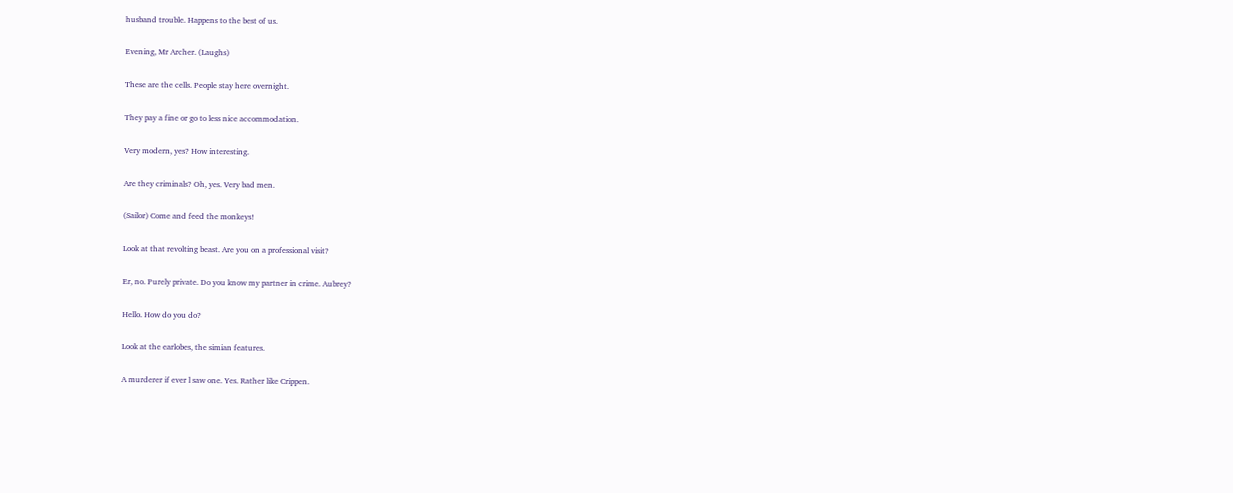husband trouble. Happens to the best of us.

Evening, Mr Archer. (Laughs)

These are the cells. People stay here overnight.

They pay a fine or go to less nice accommodation.

Very modern, yes? How interesting.

Are they criminals? Oh, yes. Very bad men.

(Sailor) Come and feed the monkeys!

Look at that revolting beast. Are you on a professional visit?

Er, no. Purely private. Do you know my partner in crime. Aubrey?

Hello. How do you do?

Look at the earlobes, the simian features.

A murderer if ever l saw one. Yes. Rather like Crippen.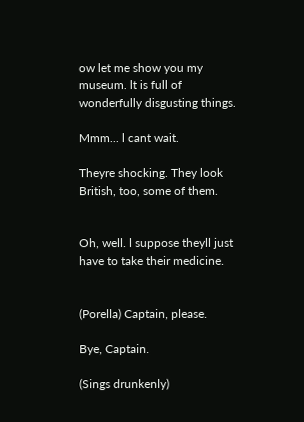ow let me show you my museum. lt is full of wonderfully disgusting things.

Mmm... l cant wait.

Theyre shocking. They look British, too, some of them.


Oh, well. l suppose theyll just have to take their medicine.


(Porella) Captain, please.

Bye, Captain.

(Sings drunkenly)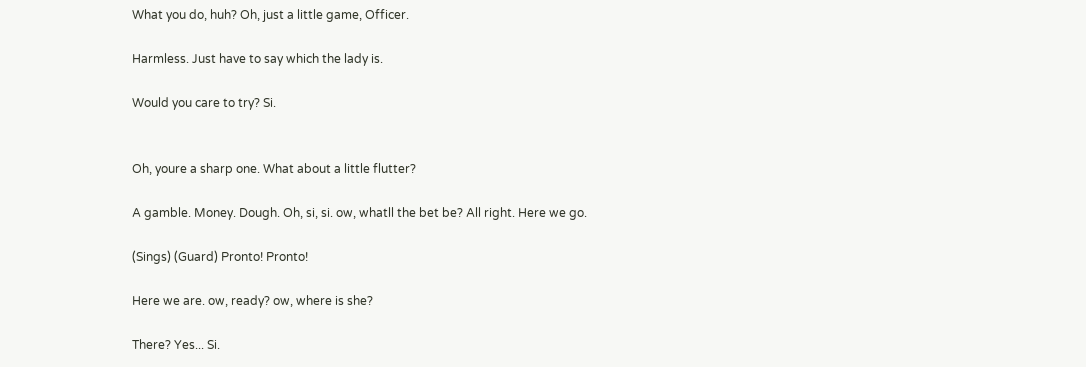What you do, huh? Oh, just a little game, Officer.

Harmless. Just have to say which the lady is.

Would you care to try? Si.


Oh, youre a sharp one. What about a little flutter?

A gamble. Money. Dough. Oh, si, si. ow, whatll the bet be? All right. Here we go.

(Sings) (Guard) Pronto! Pronto!

Here we are. ow, ready? ow, where is she?

There? Yes... Si.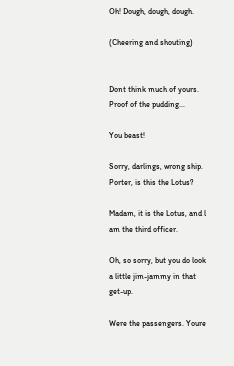Oh! Dough, dough, dough.

(Cheering and shouting)


Dont think much of yours. Proof of the pudding...

You beast!

Sorry, darlings, wrong ship. Porter, is this the Lotus?

Madam, it is the Lotus, and l am the third officer.

Oh, so sorry, but you do look a little jim-jammy in that get-up.

Were the passengers. Youre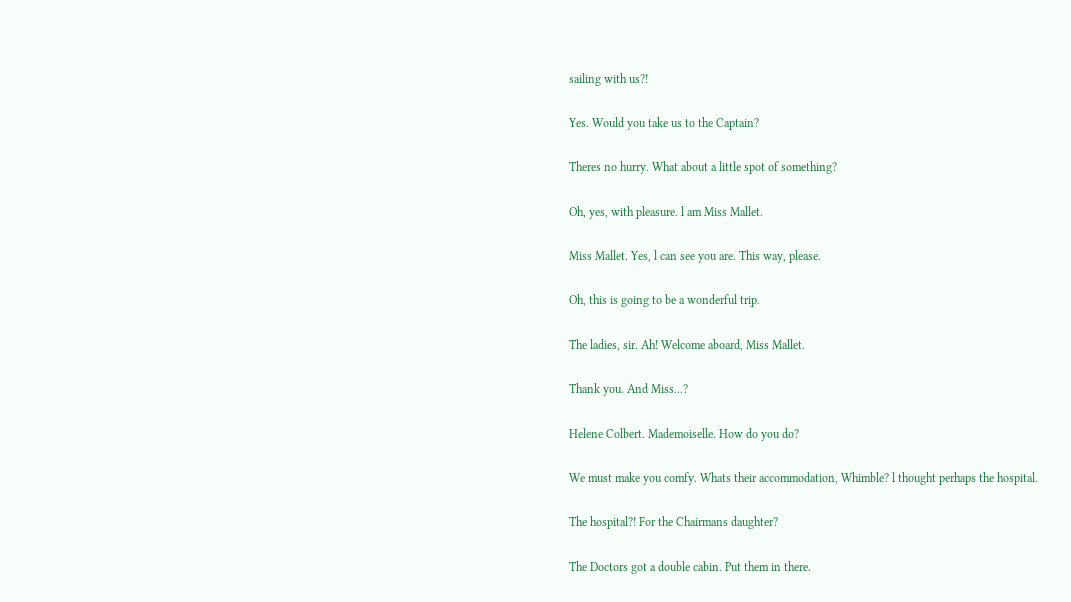sailing with us?!

Yes. Would you take us to the Captain?

Theres no hurry. What about a little spot of something?

Oh, yes, with pleasure. l am Miss Mallet.

Miss Mallet. Yes, l can see you are. This way, please.

Oh, this is going to be a wonderful trip.

The ladies, sir. Ah! Welcome aboard, Miss Mallet.

Thank you. And Miss...?

Helene Colbert. Mademoiselle. How do you do?

We must make you comfy. Whats their accommodation, Whimble? l thought perhaps the hospital.

The hospital?! For the Chairmans daughter?

The Doctors got a double cabin. Put them in there.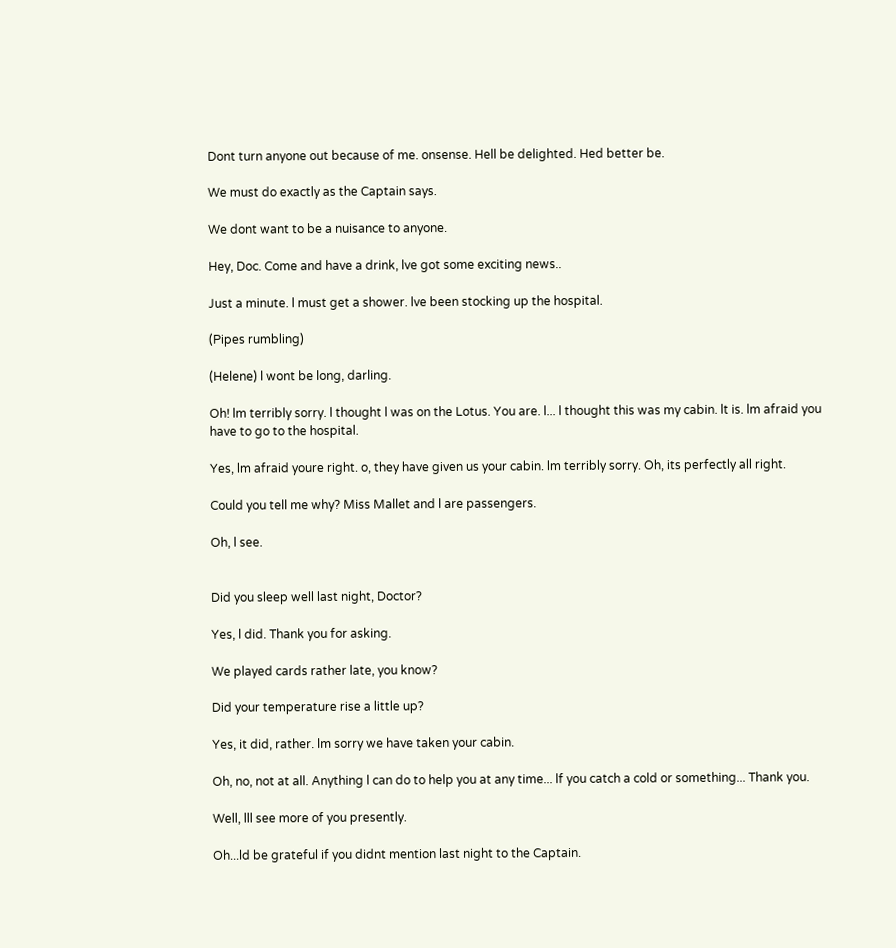Dont turn anyone out because of me. onsense. Hell be delighted. Hed better be.

We must do exactly as the Captain says.

We dont want to be a nuisance to anyone.

Hey, Doc. Come and have a drink, lve got some exciting news..

Just a minute. l must get a shower. lve been stocking up the hospital.

(Pipes rumbling)

(Helene) l wont be long, darling.

Oh! lm terribly sorry. l thought l was on the Lotus. You are. l... l thought this was my cabin. lt is. lm afraid you have to go to the hospital.

Yes, lm afraid youre right. o, they have given us your cabin. lm terribly sorry. Oh, its perfectly all right.

Could you tell me why? Miss Mallet and l are passengers.

Oh, l see.


Did you sleep well last night, Doctor?

Yes, l did. Thank you for asking.

We played cards rather late, you know?

Did your temperature rise a little up?

Yes, it did, rather. lm sorry we have taken your cabin.

Oh, no, not at all. Anything l can do to help you at any time... lf you catch a cold or something... Thank you.

Well, lll see more of you presently.

Oh...ld be grateful if you didnt mention last night to the Captain.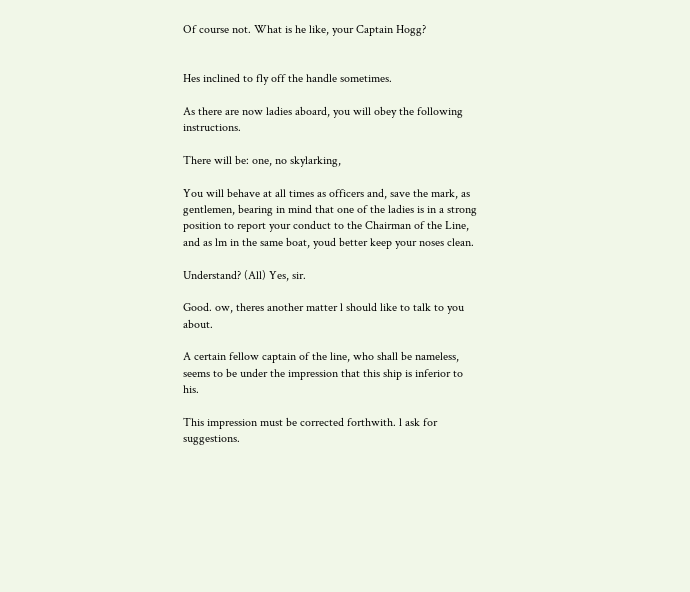Of course not. What is he like, your Captain Hogg?


Hes inclined to fly off the handle sometimes.

As there are now ladies aboard, you will obey the following instructions.

There will be: one, no skylarking,

You will behave at all times as officers and, save the mark, as gentlemen, bearing in mind that one of the ladies is in a strong position to report your conduct to the Chairman of the Line, and as lm in the same boat, youd better keep your noses clean.

Understand? (All) Yes, sir.

Good. ow, theres another matter l should like to talk to you about.

A certain fellow captain of the line, who shall be nameless, seems to be under the impression that this ship is inferior to his.

This impression must be corrected forthwith. l ask for suggestions.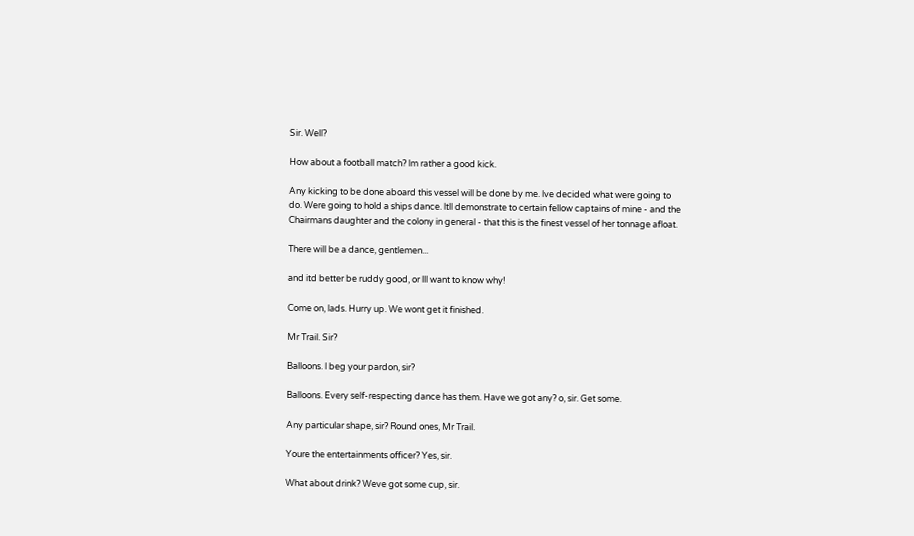Sir. Well?

How about a football match? lm rather a good kick.

Any kicking to be done aboard this vessel will be done by me. lve decided what were going to do. Were going to hold a ships dance. ltll demonstrate to certain fellow captains of mine - and the Chairmans daughter and the colony in general - that this is the finest vessel of her tonnage afloat.

There will be a dance, gentlemen...

and itd better be ruddy good, or lll want to know why!

Come on, lads. Hurry up. We wont get it finished.

Mr Trail. Sir?

Balloons. l beg your pardon, sir?

Balloons. Every self-respecting dance has them. Have we got any? o, sir. Get some.

Any particular shape, sir? Round ones, Mr Trail.

Youre the entertainments officer? Yes, sir.

What about drink? Weve got some cup, sir.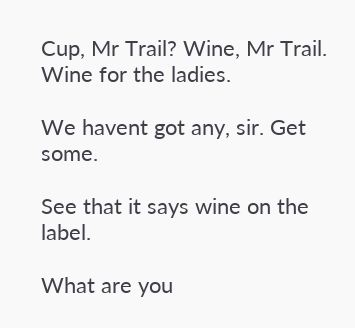Cup, Mr Trail? Wine, Mr Trail. Wine for the ladies.

We havent got any, sir. Get some.

See that it says wine on the label.

What are you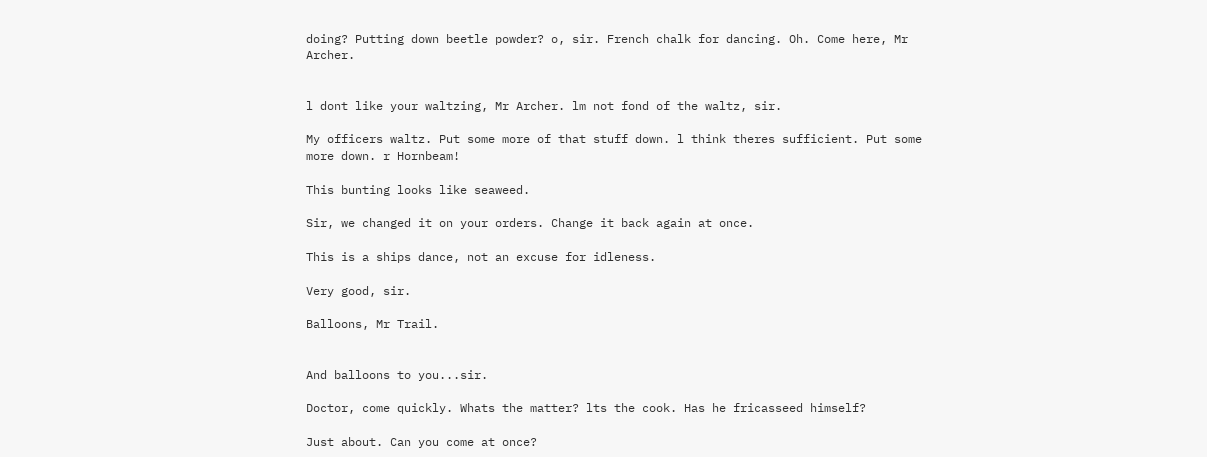doing? Putting down beetle powder? o, sir. French chalk for dancing. Oh. Come here, Mr Archer.


l dont like your waltzing, Mr Archer. lm not fond of the waltz, sir.

My officers waltz. Put some more of that stuff down. l think theres sufficient. Put some more down. r Hornbeam!

This bunting looks like seaweed.

Sir, we changed it on your orders. Change it back again at once.

This is a ships dance, not an excuse for idleness.

Very good, sir.

Balloons, Mr Trail.


And balloons to you...sir.

Doctor, come quickly. Whats the matter? lts the cook. Has he fricasseed himself?

Just about. Can you come at once?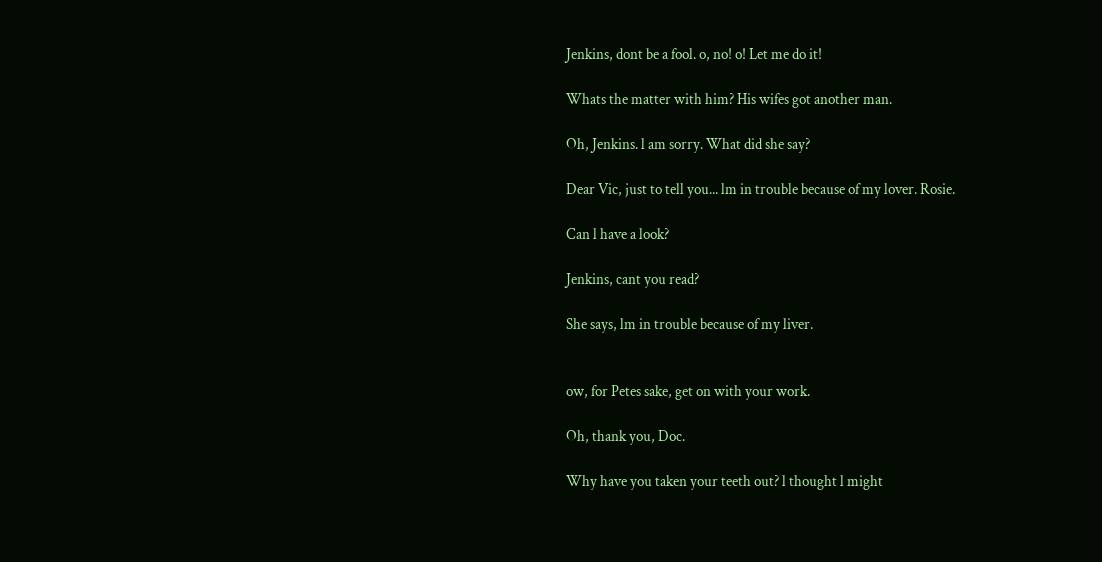Jenkins, dont be a fool. o, no! o! Let me do it!

Whats the matter with him? His wifes got another man.

Oh, Jenkins. l am sorry. What did she say?

Dear Vic, just to tell you... lm in trouble because of my lover. Rosie.

Can l have a look?

Jenkins, cant you read?

She says, lm in trouble because of my liver.


ow, for Petes sake, get on with your work.

Oh, thank you, Doc.

Why have you taken your teeth out? l thought l might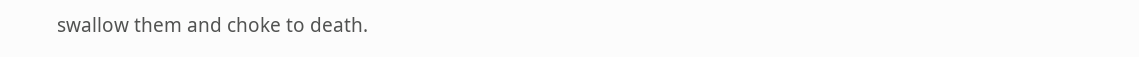swallow them and choke to death.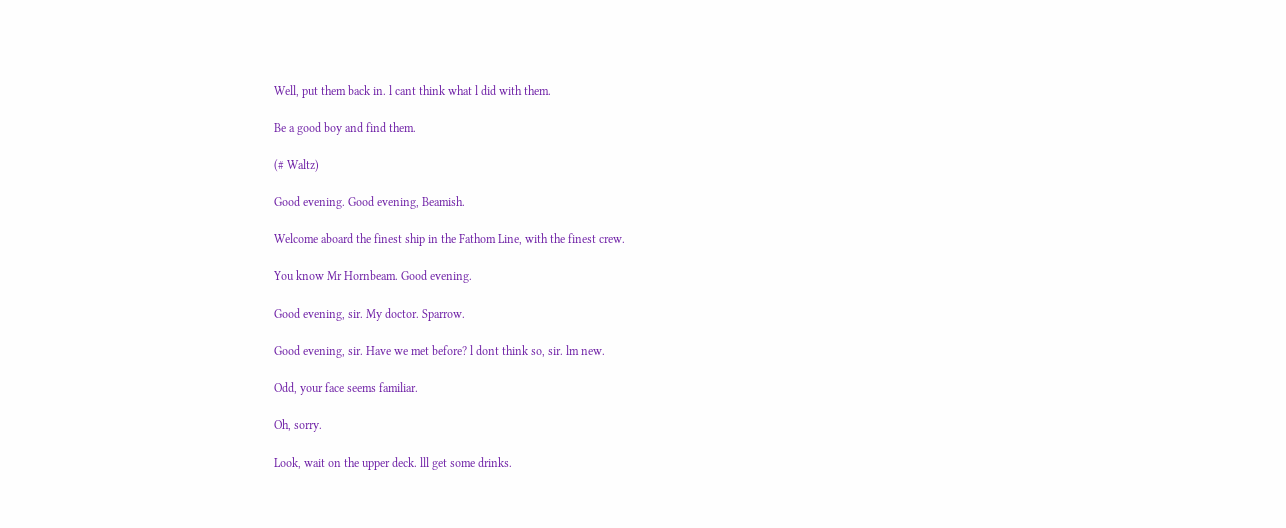Well, put them back in. l cant think what l did with them.

Be a good boy and find them.

(# Waltz)

Good evening. Good evening, Beamish.

Welcome aboard the finest ship in the Fathom Line, with the finest crew.

You know Mr Hornbeam. Good evening.

Good evening, sir. My doctor. Sparrow.

Good evening, sir. Have we met before? l dont think so, sir. lm new.

Odd, your face seems familiar.

Oh, sorry.

Look, wait on the upper deck. lll get some drinks.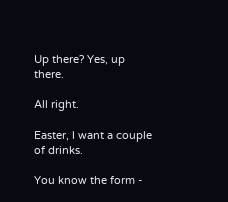Up there? Yes, up there.

All right.

Easter, l want a couple of drinks.

You know the form -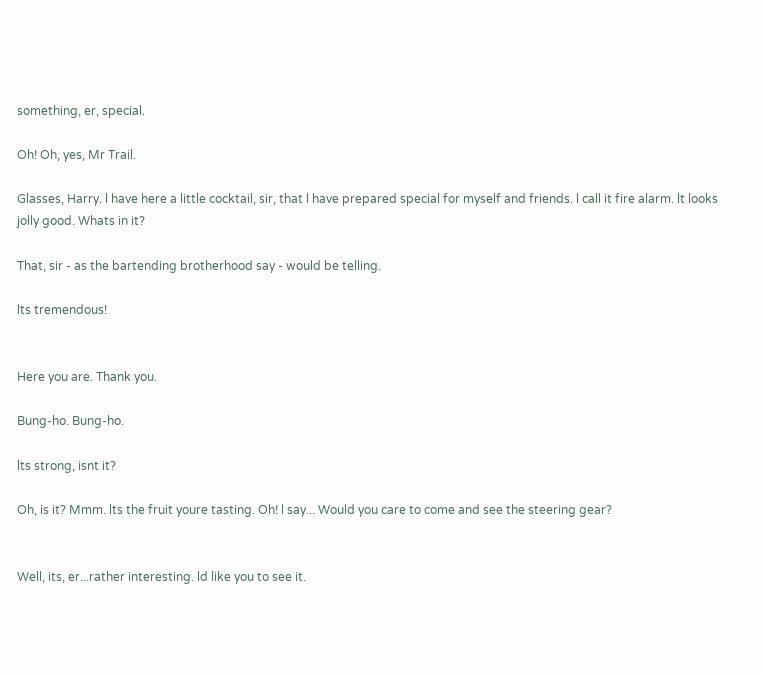something, er, special.

Oh! Oh, yes, Mr Trail.

Glasses, Harry. l have here a little cocktail, sir, that l have prepared special for myself and friends. l call it fire alarm. lt looks jolly good. Whats in it?

That, sir - as the bartending brotherhood say - would be telling.

lts tremendous!


Here you are. Thank you.

Bung-ho. Bung-ho.

lts strong, isnt it?

Oh, is it? Mmm. lts the fruit youre tasting. Oh! l say... Would you care to come and see the steering gear?


Well, its, er...rather interesting. ld like you to see it.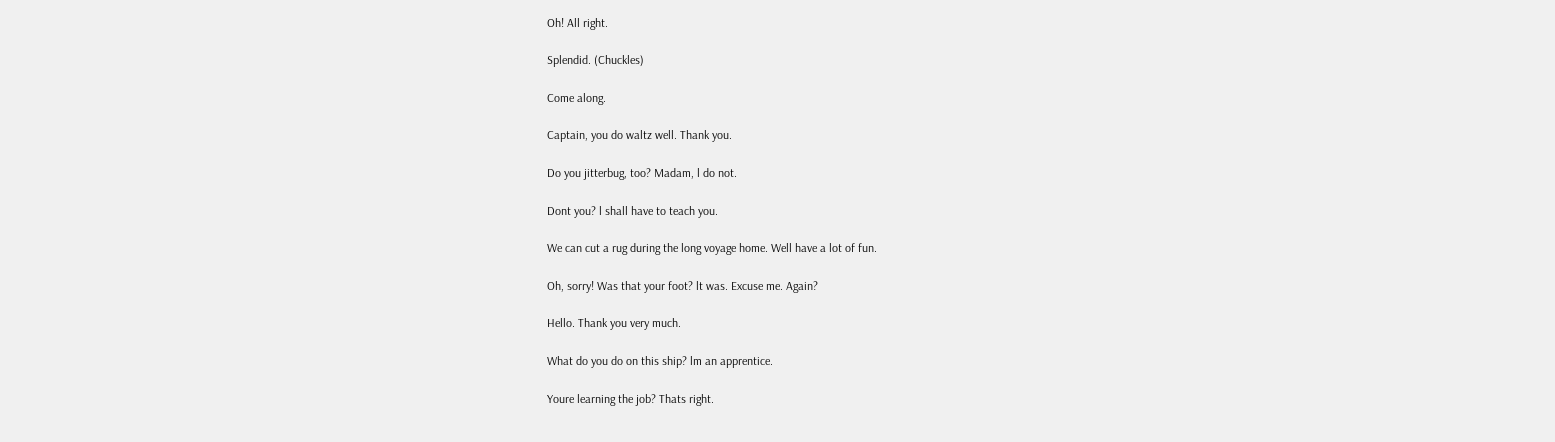Oh! All right.

Splendid. (Chuckles)

Come along.

Captain, you do waltz well. Thank you.

Do you jitterbug, too? Madam, l do not.

Dont you? l shall have to teach you.

We can cut a rug during the long voyage home. Well have a lot of fun.

Oh, sorry! Was that your foot? lt was. Excuse me. Again?

Hello. Thank you very much.

What do you do on this ship? lm an apprentice.

Youre learning the job? Thats right.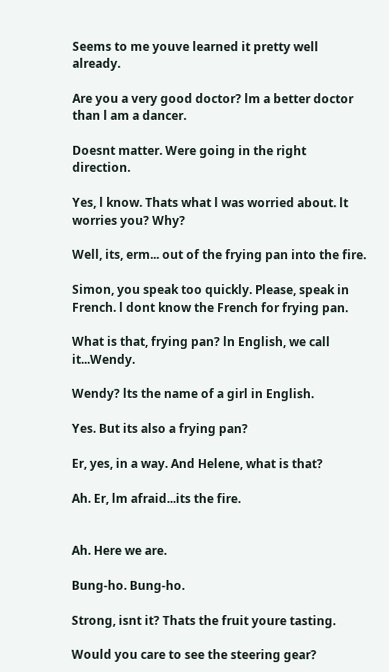Seems to me youve learned it pretty well already.

Are you a very good doctor? lm a better doctor than l am a dancer.

Doesnt matter. Were going in the right direction.

Yes, l know. Thats what l was worried about. lt worries you? Why?

Well, its, erm... out of the frying pan into the fire.

Simon, you speak too quickly. Please, speak in French. l dont know the French for frying pan.

What is that, frying pan? ln English, we call it...Wendy.

Wendy? lts the name of a girl in English.

Yes. But its also a frying pan?

Er, yes, in a way. And Helene, what is that?

Ah. Er, lm afraid...its the fire.


Ah. Here we are.

Bung-ho. Bung-ho.

Strong, isnt it? Thats the fruit youre tasting.

Would you care to see the steering gear?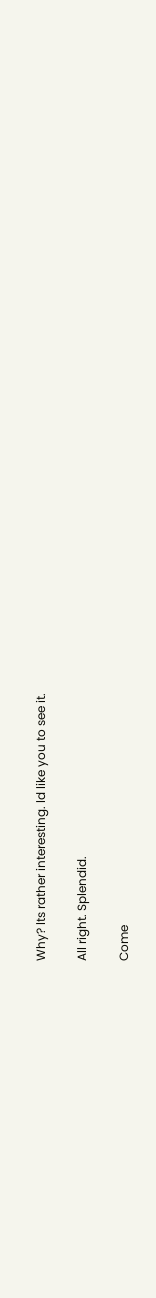Why? lts rather interesting. ld like you to see it.

All right. Splendid.

Come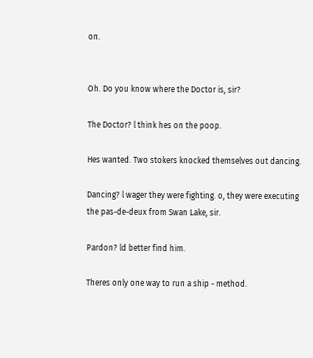on.


Oh. Do you know where the Doctor is, sir?

The Doctor? l think hes on the poop.

Hes wanted. Two stokers knocked themselves out dancing.

Dancing? l wager they were fighting. o, they were executing the pas-de-deux from Swan Lake, sir.

Pardon? ld better find him.

Theres only one way to run a ship - method.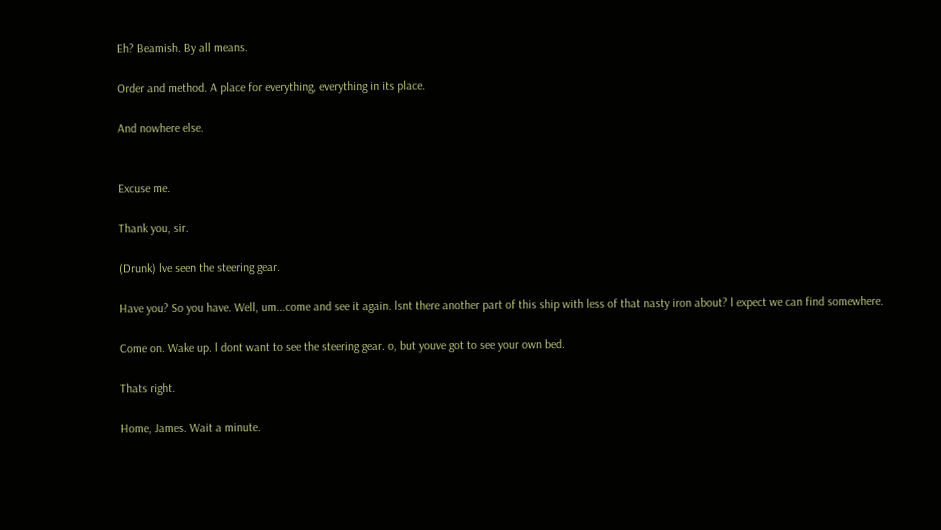Eh? Beamish. By all means.

Order and method. A place for everything, everything in its place.

And nowhere else.


Excuse me.

Thank you, sir.

(Drunk) lve seen the steering gear.

Have you? So you have. Well, um...come and see it again. lsnt there another part of this ship with less of that nasty iron about? l expect we can find somewhere.

Come on. Wake up. l dont want to see the steering gear. o, but youve got to see your own bed.

Thats right.

Home, James. Wait a minute.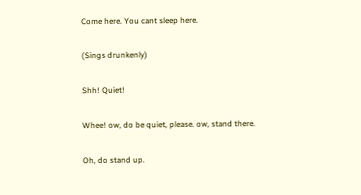Come here. You cant sleep here.

(Sings drunkenly)

Shh! Quiet!

Whee! ow, do be quiet, please. ow, stand there.

Oh, do stand up.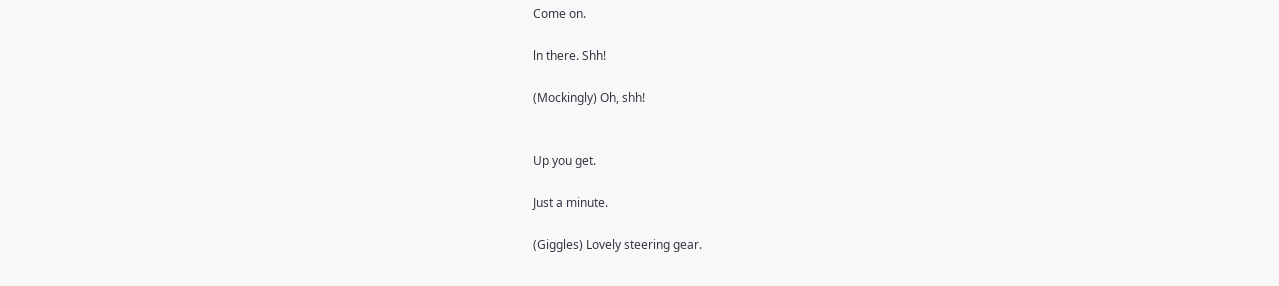Come on.

ln there. Shh!

(Mockingly) Oh, shh!


Up you get.

Just a minute.

(Giggles) Lovely steering gear.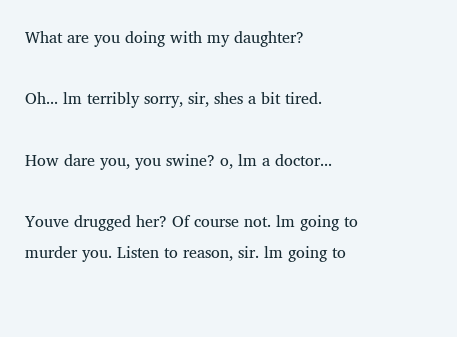What are you doing with my daughter?

Oh... lm terribly sorry, sir, shes a bit tired.

How dare you, you swine? o, lm a doctor...

Youve drugged her? Of course not. lm going to murder you. Listen to reason, sir. lm going to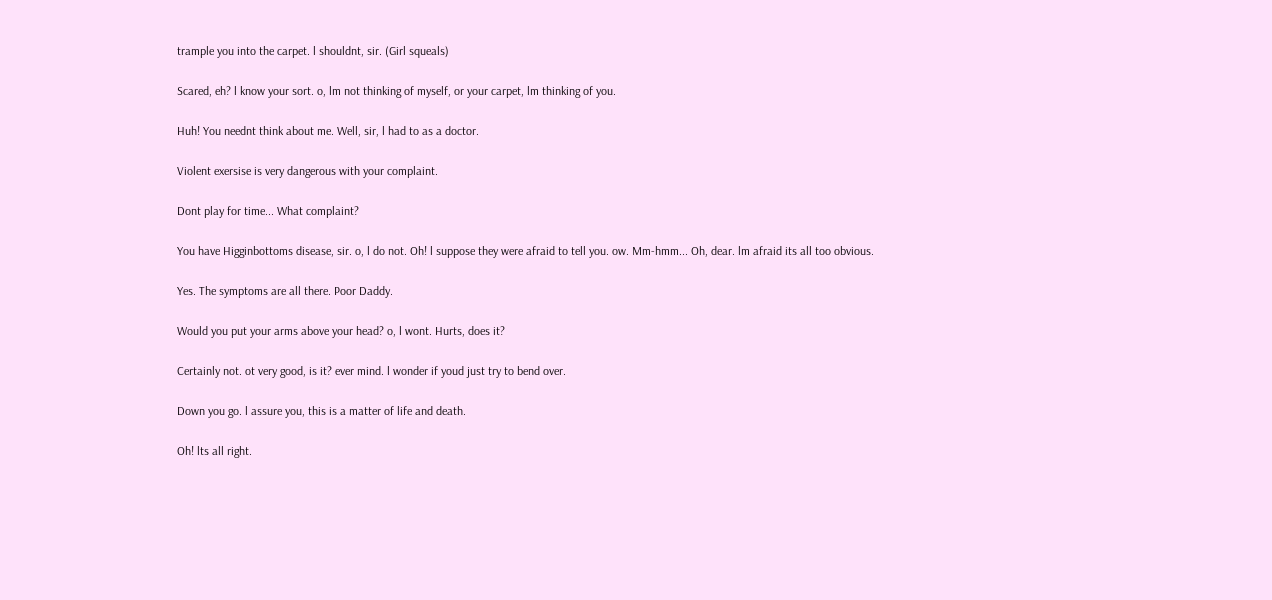trample you into the carpet. l shouldnt, sir. (Girl squeals)

Scared, eh? l know your sort. o, lm not thinking of myself, or your carpet, lm thinking of you.

Huh! You neednt think about me. Well, sir, l had to as a doctor.

Violent exersise is very dangerous with your complaint.

Dont play for time... What complaint?

You have Higginbottoms disease, sir. o, l do not. Oh! l suppose they were afraid to tell you. ow. Mm-hmm... Oh, dear. lm afraid its all too obvious.

Yes. The symptoms are all there. Poor Daddy.

Would you put your arms above your head? o, l wont. Hurts, does it?

Certainly not. ot very good, is it? ever mind. l wonder if youd just try to bend over.

Down you go. l assure you, this is a matter of life and death.

Oh! lts all right.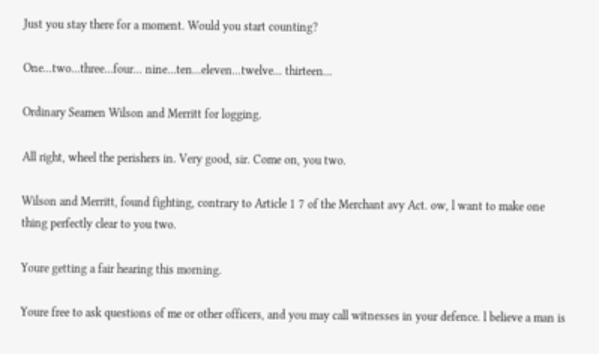Just you stay there for a moment. Would you start counting?

One...two...three...four... nine...ten...eleven...twelve... thirteen...

Ordinary Seamen Wilson and Merritt for logging.

All right, wheel the perishers in. Very good, sir. Come on, you two.

Wilson and Merritt, found fighting, contrary to Article 1 7 of the Merchant avy Act. ow, l want to make one thing perfectly clear to you two.

Youre getting a fair hearing this morning.

Youre free to ask questions of me or other officers, and you may call witnesses in your defence. l believe a man is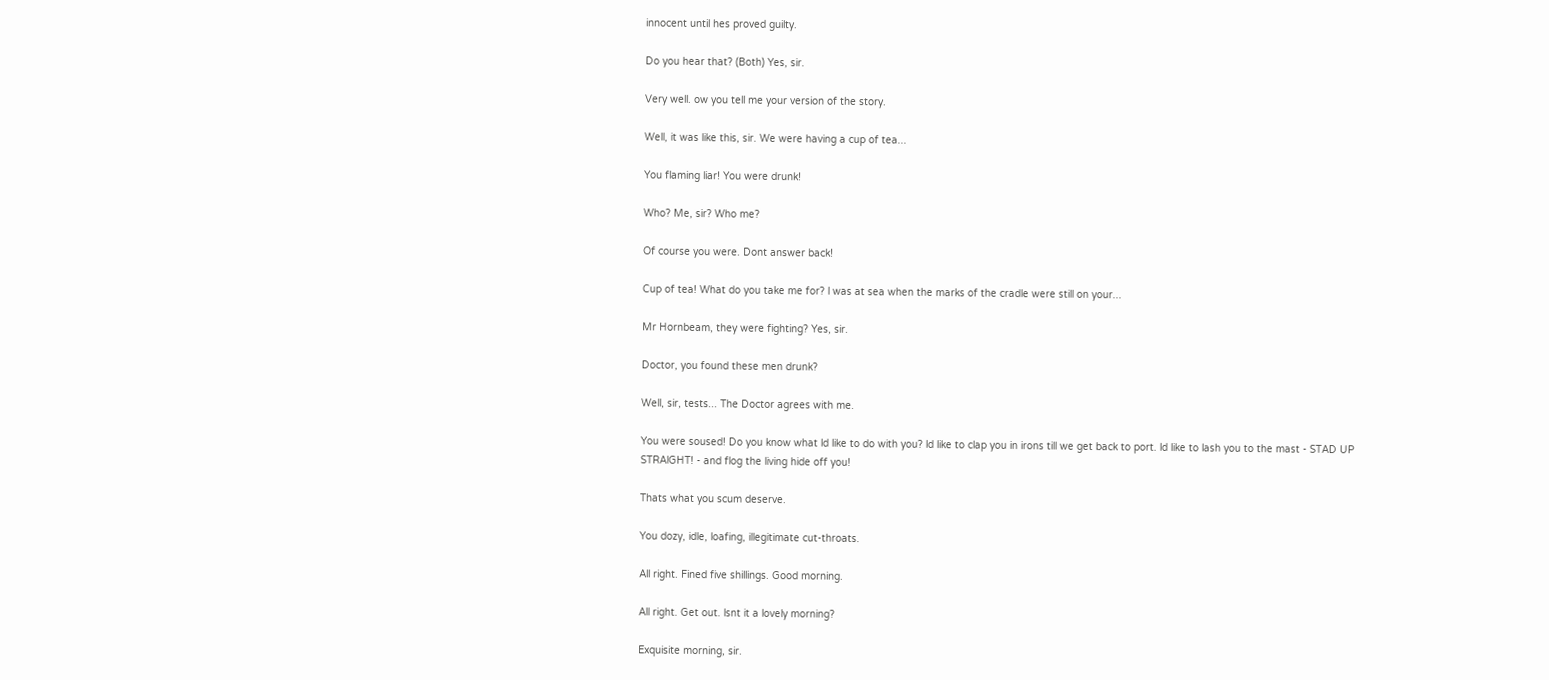innocent until hes proved guilty.

Do you hear that? (Both) Yes, sir.

Very well. ow you tell me your version of the story.

Well, it was like this, sir. We were having a cup of tea...

You flaming liar! You were drunk!

Who? Me, sir? Who me?

Of course you were. Dont answer back!

Cup of tea! What do you take me for? l was at sea when the marks of the cradle were still on your...

Mr Hornbeam, they were fighting? Yes, sir.

Doctor, you found these men drunk?

Well, sir, tests... The Doctor agrees with me.

You were soused! Do you know what ld like to do with you? ld like to clap you in irons till we get back to port. ld like to lash you to the mast - STAD UP STRAlGHT! - and flog the living hide off you!

Thats what you scum deserve.

You dozy, idle, loafing, illegitimate cut-throats.

All right. Fined five shillings. Good morning.

All right. Get out. lsnt it a lovely morning?

Exquisite morning, sir.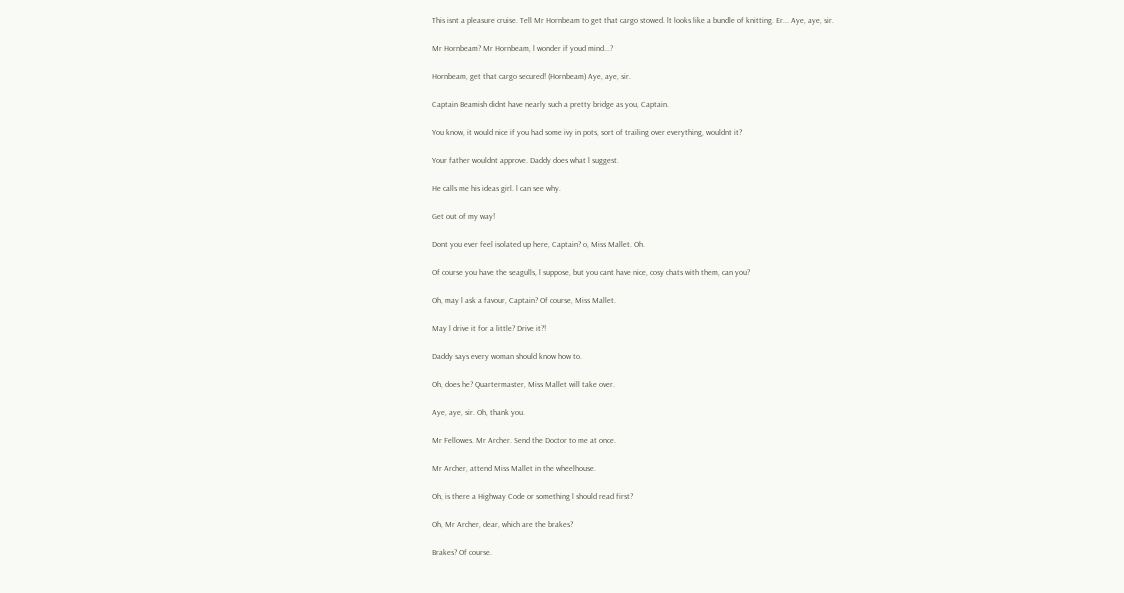This isnt a pleasure cruise. Tell Mr Hornbeam to get that cargo stowed. lt looks like a bundle of knitting. Er... Aye, aye, sir.

Mr Hornbeam? Mr Hornbeam, l wonder if youd mind...?

Hornbeam, get that cargo secured! (Hornbeam) Aye, aye, sir.

Captain Beamish didnt have nearly such a pretty bridge as you, Captain.

You know, it would nice if you had some ivy in pots, sort of trailing over everything, wouldnt it?

Your father wouldnt approve. Daddy does what l suggest.

He calls me his ideas girl. l can see why.

Get out of my way!

Dont you ever feel isolated up here, Captain? o, Miss Mallet. Oh.

Of course you have the seagulls, l suppose, but you cant have nice, cosy chats with them, can you?

Oh, may l ask a favour, Captain? Of course, Miss Mallet.

May l drive it for a little? Drive it?!

Daddy says every woman should know how to.

Oh, does he? Quartermaster, Miss Mallet will take over.

Aye, aye, sir. Oh, thank you.

Mr Fellowes. Mr Archer. Send the Doctor to me at once.

Mr Archer, attend Miss Mallet in the wheelhouse.

Oh, is there a Highway Code or something l should read first?

Oh, Mr Archer, dear, which are the brakes?

Brakes? Of course.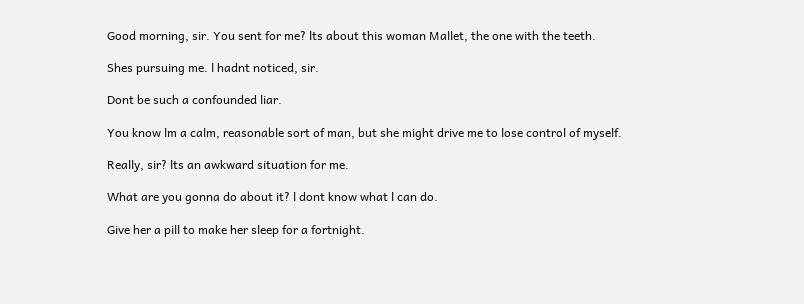Good morning, sir. You sent for me? lts about this woman Mallet, the one with the teeth.

Shes pursuing me. l hadnt noticed, sir.

Dont be such a confounded liar.

You know lm a calm, reasonable sort of man, but she might drive me to lose control of myself.

Really, sir? lts an awkward situation for me.

What are you gonna do about it? l dont know what l can do.

Give her a pill to make her sleep for a fortnight.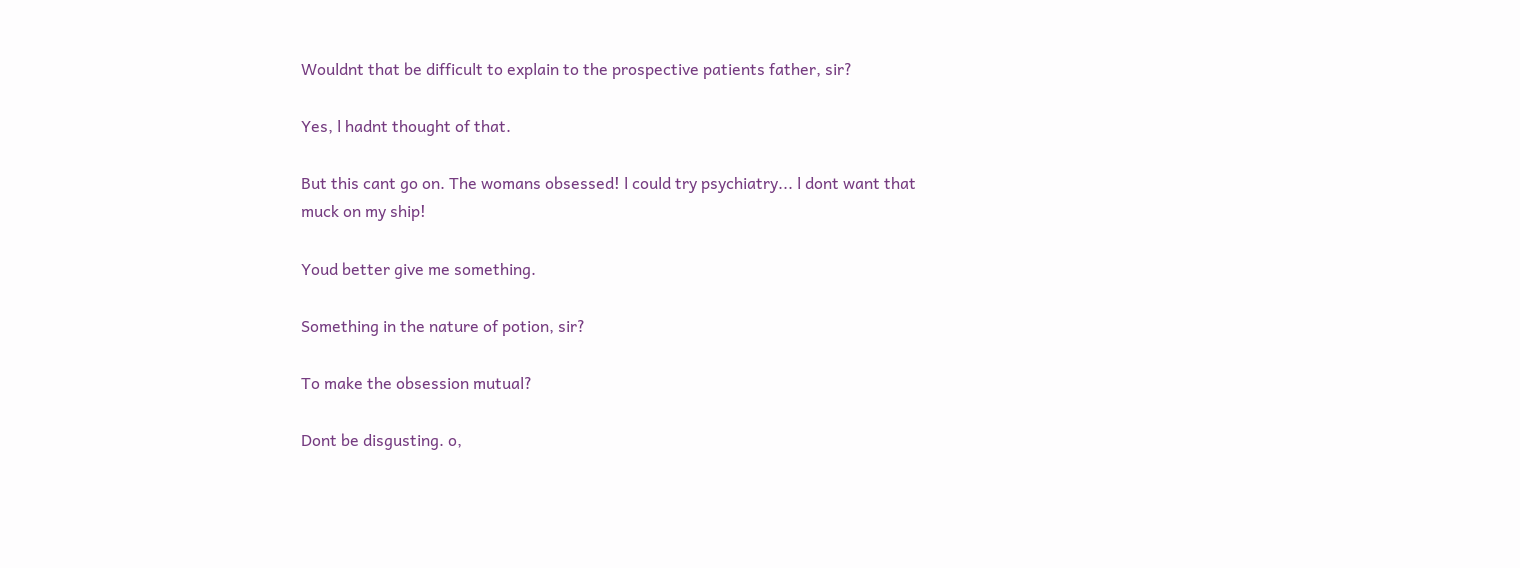Wouldnt that be difficult to explain to the prospective patients father, sir?

Yes, l hadnt thought of that.

But this cant go on. The womans obsessed! l could try psychiatry... l dont want that muck on my ship!

Youd better give me something.

Something in the nature of potion, sir?

To make the obsession mutual?

Dont be disgusting. o,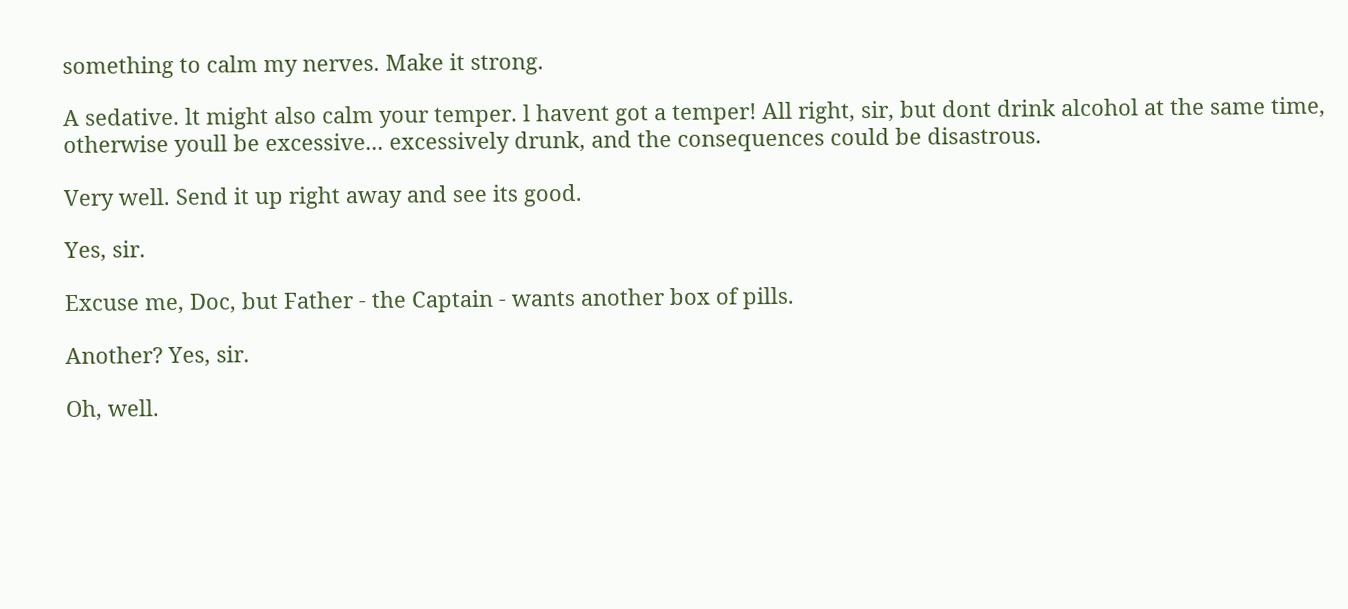something to calm my nerves. Make it strong.

A sedative. lt might also calm your temper. l havent got a temper! All right, sir, but dont drink alcohol at the same time, otherwise youll be excessive... excessively drunk, and the consequences could be disastrous.

Very well. Send it up right away and see its good.

Yes, sir.

Excuse me, Doc, but Father - the Captain - wants another box of pills.

Another? Yes, sir.

Oh, well.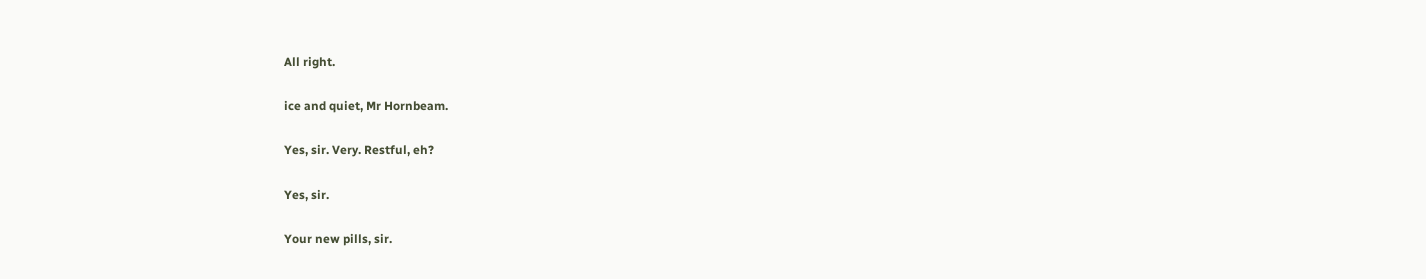All right.

ice and quiet, Mr Hornbeam.

Yes, sir. Very. Restful, eh?

Yes, sir.

Your new pills, sir.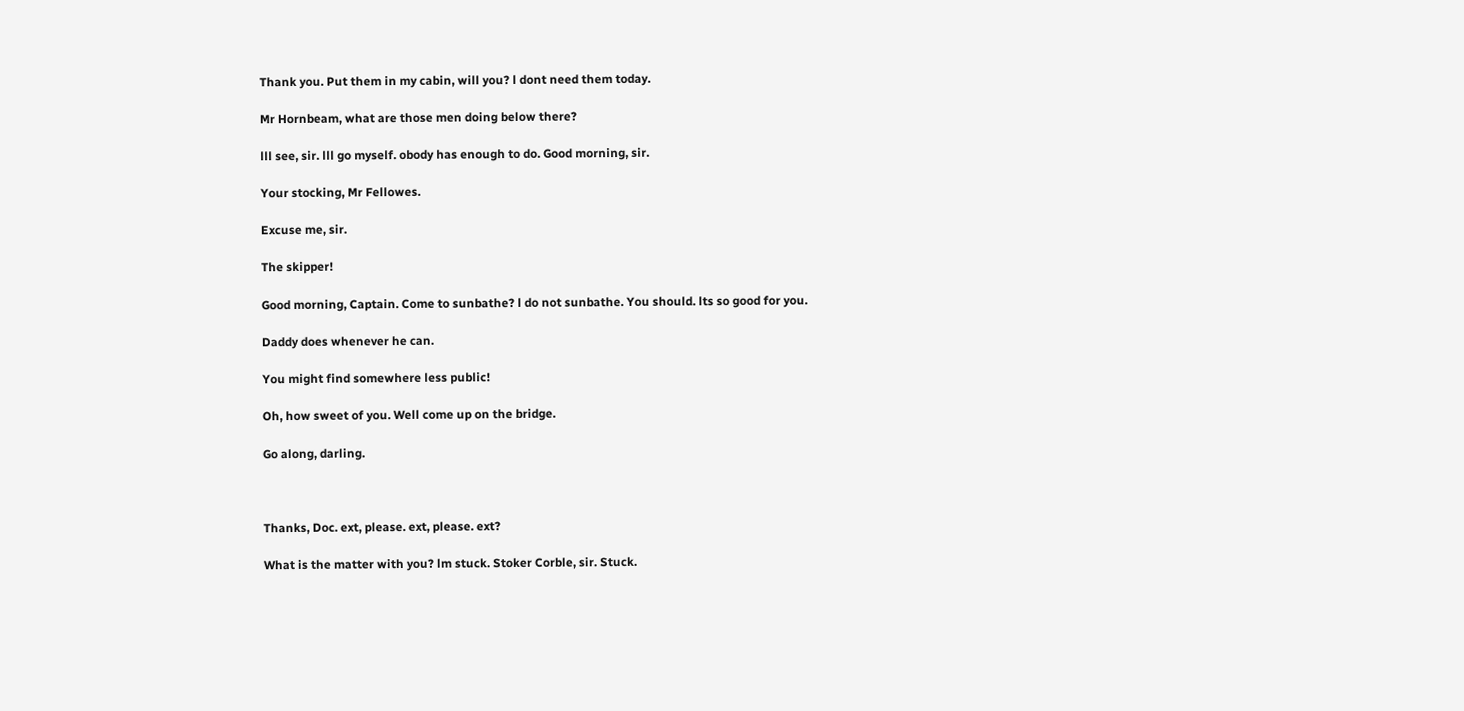Thank you. Put them in my cabin, will you? l dont need them today.

Mr Hornbeam, what are those men doing below there?

lll see, sir. lll go myself. obody has enough to do. Good morning, sir.

Your stocking, Mr Fellowes.

Excuse me, sir.

The skipper!

Good morning, Captain. Come to sunbathe? l do not sunbathe. You should. lts so good for you.

Daddy does whenever he can.

You might find somewhere less public!

Oh, how sweet of you. Well come up on the bridge.

Go along, darling.



Thanks, Doc. ext, please. ext, please. ext?

What is the matter with you? lm stuck. Stoker Corble, sir. Stuck.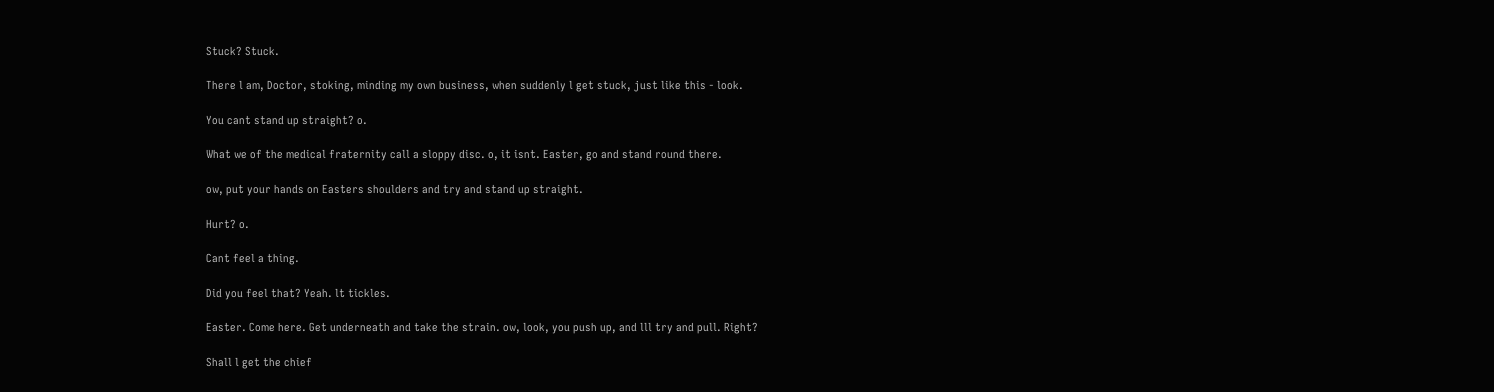Stuck? Stuck.

There l am, Doctor, stoking, minding my own business, when suddenly l get stuck, just like this - look.

You cant stand up straight? o.

What we of the medical fraternity call a sloppy disc. o, it isnt. Easter, go and stand round there.

ow, put your hands on Easters shoulders and try and stand up straight.

Hurt? o.

Cant feel a thing.

Did you feel that? Yeah. lt tickles.

Easter. Come here. Get underneath and take the strain. ow, look, you push up, and lll try and pull. Right?

Shall l get the chief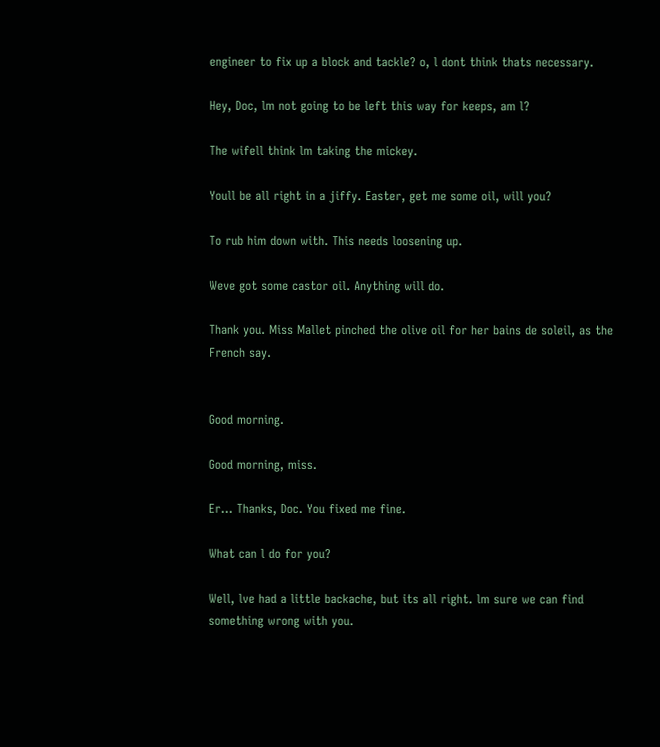engineer to fix up a block and tackle? o, l dont think thats necessary.

Hey, Doc, lm not going to be left this way for keeps, am l?

The wifell think lm taking the mickey.

Youll be all right in a jiffy. Easter, get me some oil, will you?

To rub him down with. This needs loosening up.

Weve got some castor oil. Anything will do.

Thank you. Miss Mallet pinched the olive oil for her bains de soleil, as the French say.


Good morning.

Good morning, miss.

Er... Thanks, Doc. You fixed me fine.

What can l do for you?

Well, lve had a little backache, but its all right. lm sure we can find something wrong with you.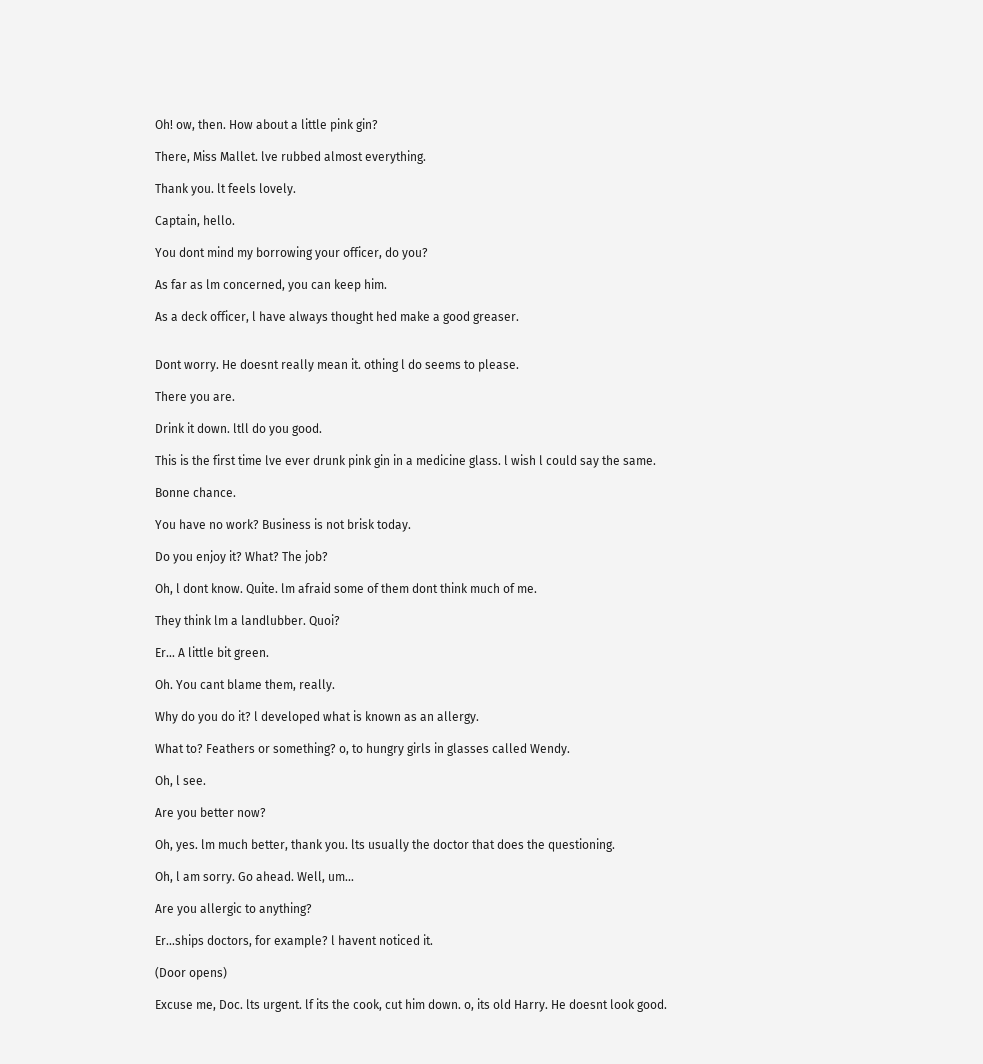Oh! ow, then. How about a little pink gin?

There, Miss Mallet. lve rubbed almost everything.

Thank you. lt feels lovely.

Captain, hello.

You dont mind my borrowing your officer, do you?

As far as lm concerned, you can keep him.

As a deck officer, l have always thought hed make a good greaser.


Dont worry. He doesnt really mean it. othing l do seems to please.

There you are.

Drink it down. ltll do you good.

This is the first time lve ever drunk pink gin in a medicine glass. l wish l could say the same.

Bonne chance.

You have no work? Business is not brisk today.

Do you enjoy it? What? The job?

Oh, l dont know. Quite. lm afraid some of them dont think much of me.

They think lm a landlubber. Quoi?

Er... A little bit green.

Oh. You cant blame them, really.

Why do you do it? l developed what is known as an allergy.

What to? Feathers or something? o, to hungry girls in glasses called Wendy.

Oh, l see.

Are you better now?

Oh, yes. lm much better, thank you. lts usually the doctor that does the questioning.

Oh, l am sorry. Go ahead. Well, um...

Are you allergic to anything?

Er...ships doctors, for example? l havent noticed it.

(Door opens)

Excuse me, Doc. lts urgent. lf its the cook, cut him down. o, its old Harry. He doesnt look good.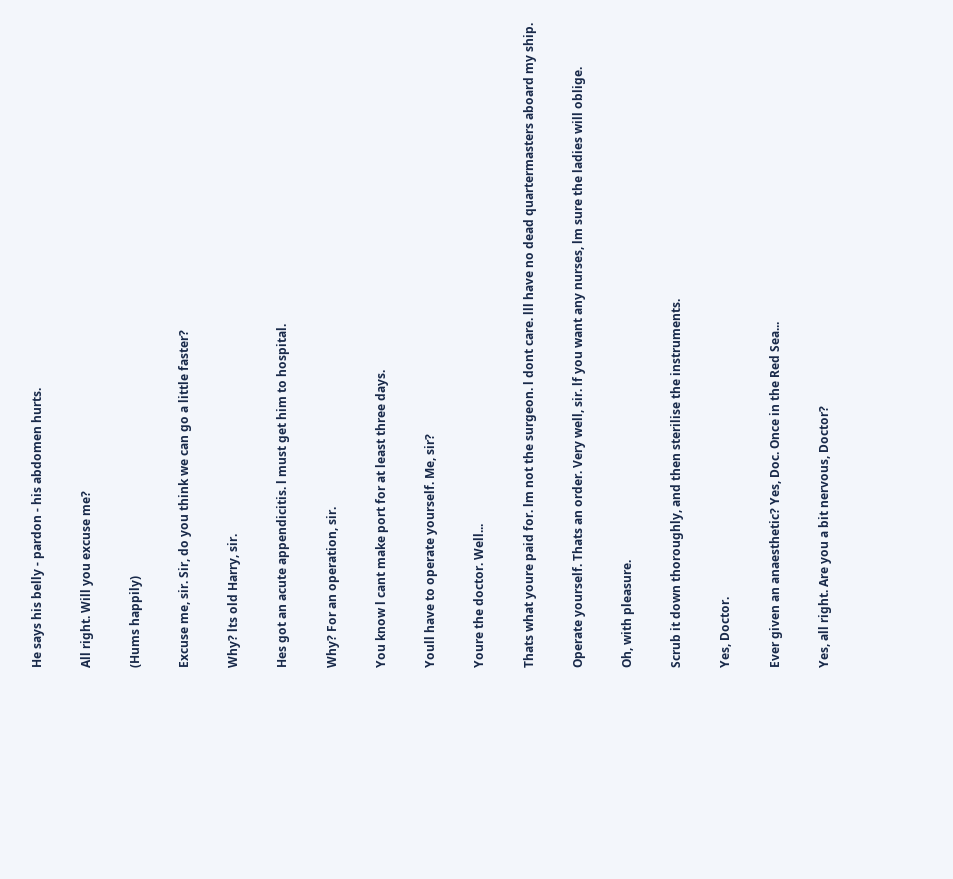He says his belly - pardon - his abdomen hurts.

All right. Will you excuse me?

(Hums happily)

Excuse me, sir. Sir, do you think we can go a little faster?

Why? lts old Harry, sir.

Hes got an acute appendicitis. l must get him to hospital.

Why? For an operation, sir.

You know l cant make port for at least three days.

Youll have to operate yourself. Me, sir?

Youre the doctor. Well...

Thats what youre paid for. lm not the surgeon. l dont care. lll have no dead quartermasters aboard my ship.

Operate yourself. Thats an order. Very well, sir. lf you want any nurses, lm sure the ladies will oblige.

Oh, with pleasure.

Scrub it down thoroughly, and then sterilise the instruments.

Yes, Doctor.

Ever given an anaesthetic? Yes, Doc. Once in the Red Sea...

Yes, all right. Are you a bit nervous, Doctor?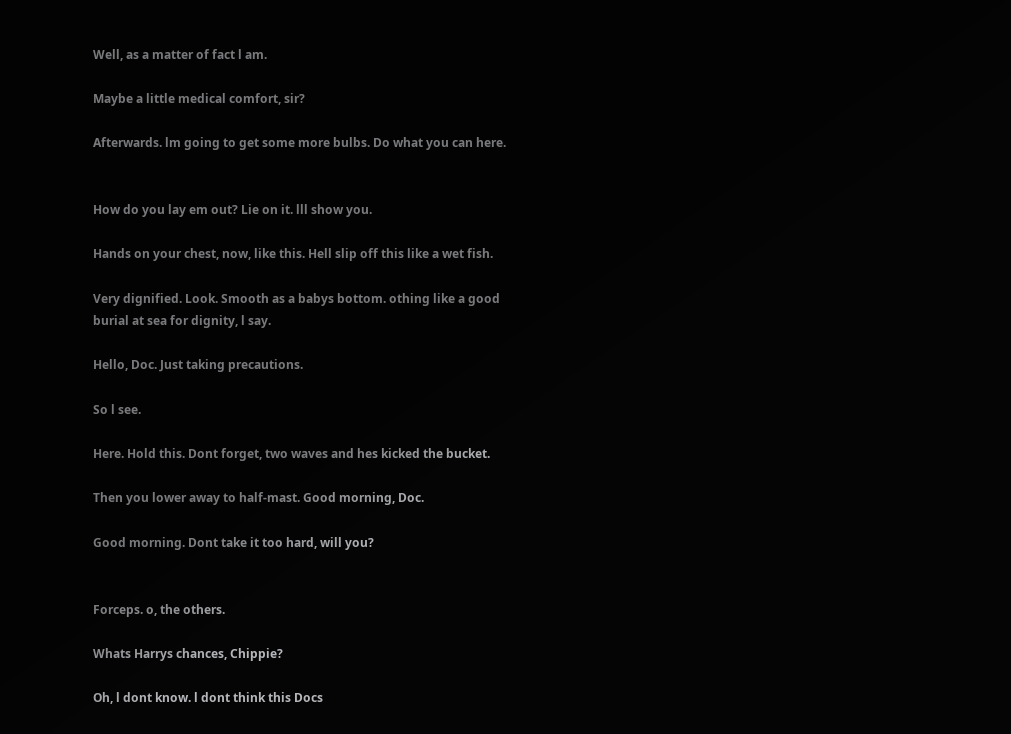Well, as a matter of fact l am.

Maybe a little medical comfort, sir?

Afterwards. lm going to get some more bulbs. Do what you can here.


How do you lay em out? Lie on it. lll show you.

Hands on your chest, now, like this. Hell slip off this like a wet fish.

Very dignified. Look. Smooth as a babys bottom. othing like a good burial at sea for dignity, l say.

Hello, Doc. Just taking precautions.

So l see.

Here. Hold this. Dont forget, two waves and hes kicked the bucket.

Then you lower away to half-mast. Good morning, Doc.

Good morning. Dont take it too hard, will you?


Forceps. o, the others.

Whats Harrys chances, Chippie?

Oh, l dont know. l dont think this Docs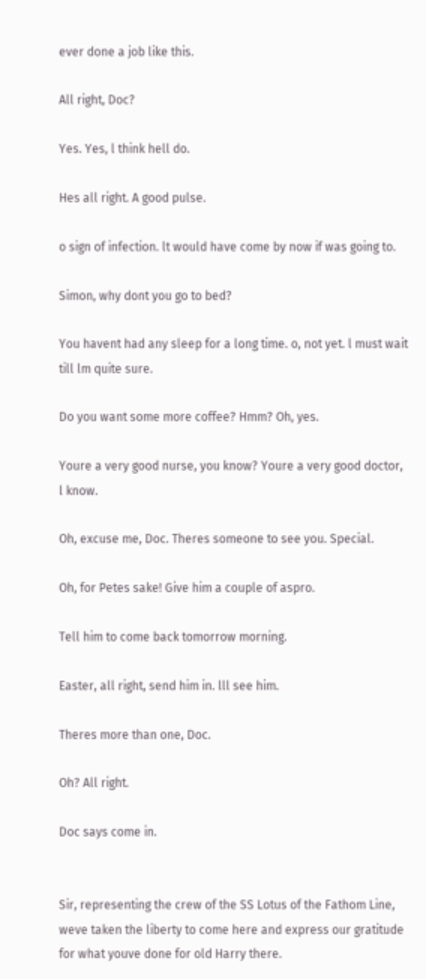ever done a job like this.

All right, Doc?

Yes. Yes, l think hell do.

Hes all right. A good pulse.

o sign of infection. lt would have come by now if was going to.

Simon, why dont you go to bed?

You havent had any sleep for a long time. o, not yet. l must wait till lm quite sure.

Do you want some more coffee? Hmm? Oh, yes.

Youre a very good nurse, you know? Youre a very good doctor, l know.

Oh, excuse me, Doc. Theres someone to see you. Special.

Oh, for Petes sake! Give him a couple of aspro.

Tell him to come back tomorrow morning.

Easter, all right, send him in. lll see him.

Theres more than one, Doc.

Oh? All right.

Doc says come in.


Sir, representing the crew of the SS Lotus of the Fathom Line, weve taken the liberty to come here and express our gratitude for what youve done for old Harry there.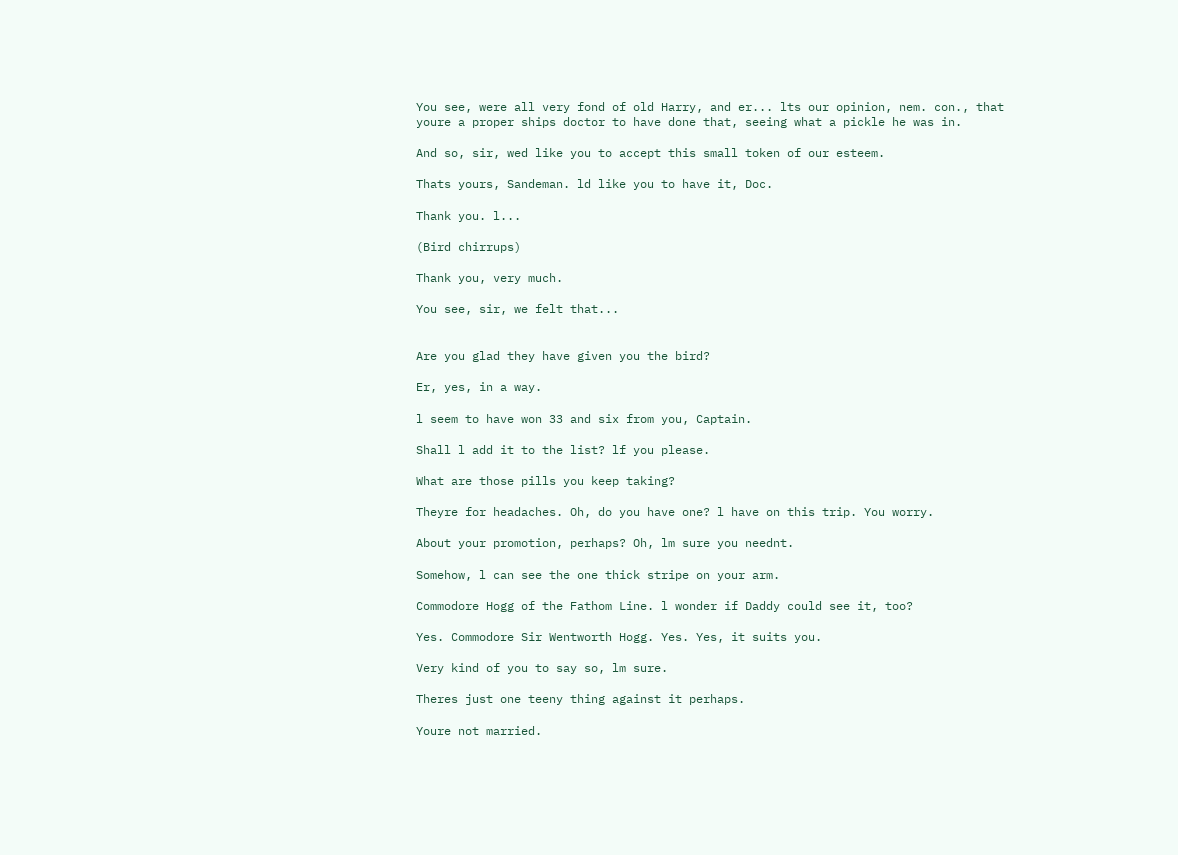You see, were all very fond of old Harry, and er... lts our opinion, nem. con., that youre a proper ships doctor to have done that, seeing what a pickle he was in.

And so, sir, wed like you to accept this small token of our esteem.

Thats yours, Sandeman. ld like you to have it, Doc.

Thank you. l...

(Bird chirrups)

Thank you, very much.

You see, sir, we felt that...


Are you glad they have given you the bird?

Er, yes, in a way.

l seem to have won 33 and six from you, Captain.

Shall l add it to the list? lf you please.

What are those pills you keep taking?

Theyre for headaches. Oh, do you have one? l have on this trip. You worry.

About your promotion, perhaps? Oh, lm sure you neednt.

Somehow, l can see the one thick stripe on your arm.

Commodore Hogg of the Fathom Line. l wonder if Daddy could see it, too?

Yes. Commodore Sir Wentworth Hogg. Yes. Yes, it suits you.

Very kind of you to say so, lm sure.

Theres just one teeny thing against it perhaps.

Youre not married.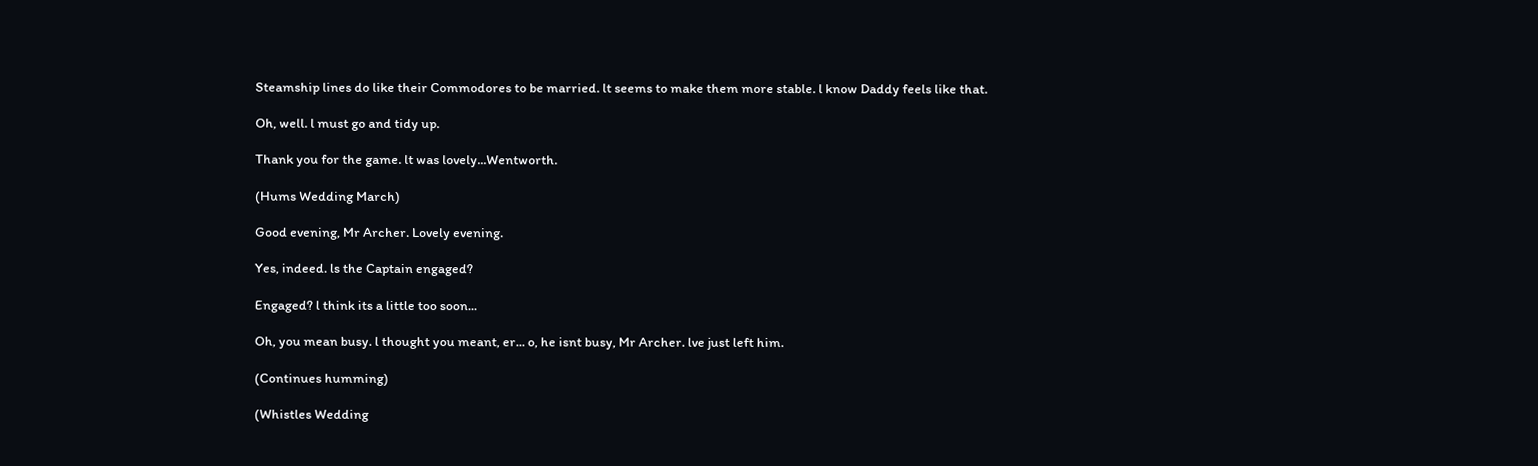Steamship lines do like their Commodores to be married. lt seems to make them more stable. l know Daddy feels like that.

Oh, well. l must go and tidy up.

Thank you for the game. lt was lovely...Wentworth.

(Hums Wedding March)

Good evening, Mr Archer. Lovely evening.

Yes, indeed. ls the Captain engaged?

Engaged? l think its a little too soon...

Oh, you mean busy. l thought you meant, er... o, he isnt busy, Mr Archer. lve just left him.

(Continues humming)

(Whistles Wedding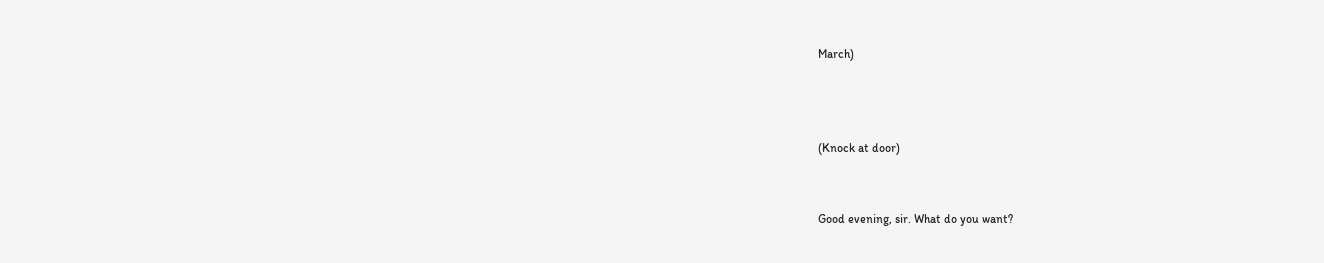March)



(Knock at door)


Good evening, sir. What do you want?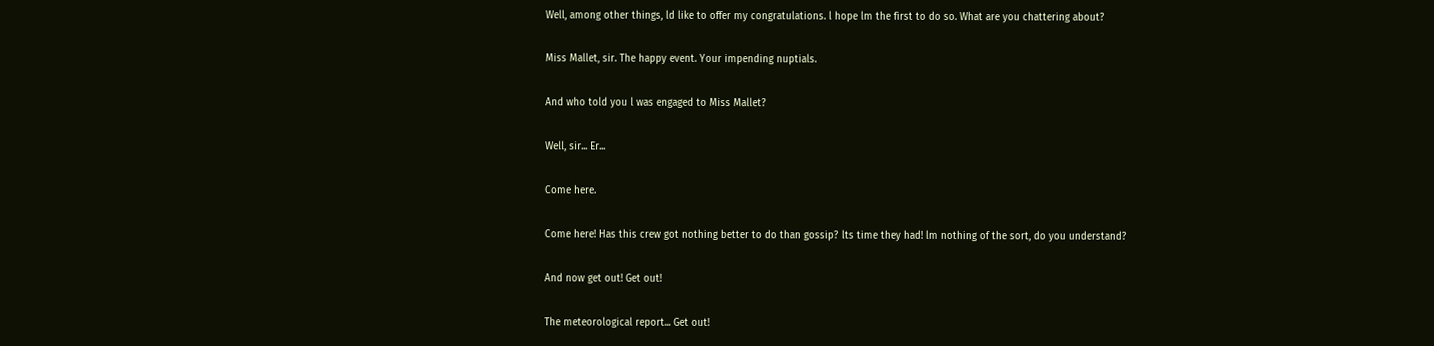Well, among other things, ld like to offer my congratulations. l hope lm the first to do so. What are you chattering about?

Miss Mallet, sir. The happy event. Your impending nuptials.

And who told you l was engaged to Miss Mallet?

Well, sir... Er...

Come here.

Come here! Has this crew got nothing better to do than gossip? lts time they had! lm nothing of the sort, do you understand?

And now get out! Get out!

The meteorological report... Get out!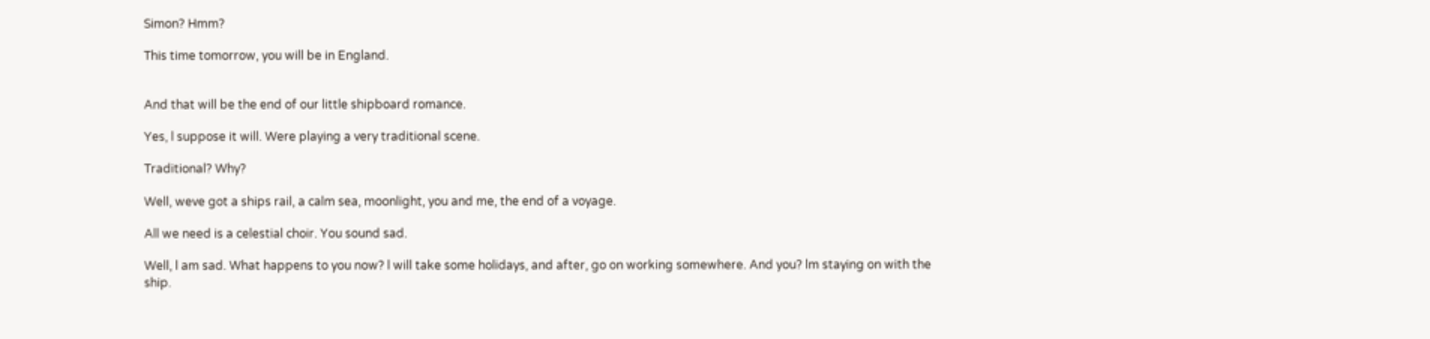Simon? Hmm?

This time tomorrow, you will be in England.


And that will be the end of our little shipboard romance.

Yes, l suppose it will. Were playing a very traditional scene.

Traditional? Why?

Well, weve got a ships rail, a calm sea, moonlight, you and me, the end of a voyage.

All we need is a celestial choir. You sound sad.

Well, l am sad. What happens to you now? l will take some holidays, and after, go on working somewhere. And you? lm staying on with the ship.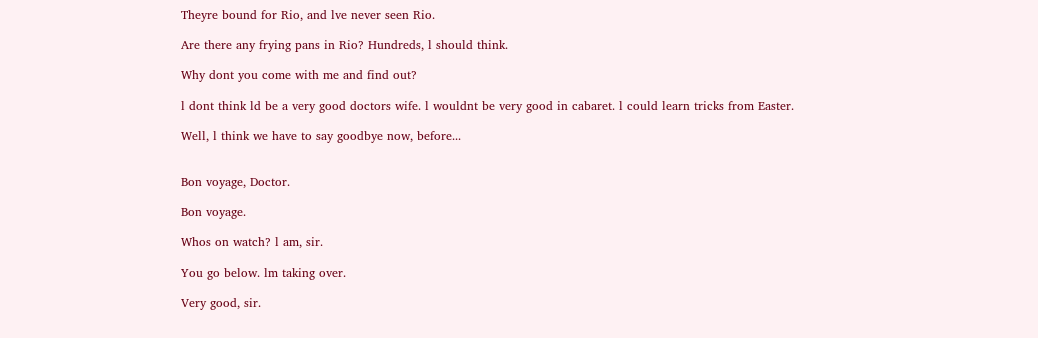Theyre bound for Rio, and lve never seen Rio.

Are there any frying pans in Rio? Hundreds, l should think.

Why dont you come with me and find out?

l dont think ld be a very good doctors wife. l wouldnt be very good in cabaret. l could learn tricks from Easter.

Well, l think we have to say goodbye now, before...


Bon voyage, Doctor.

Bon voyage.

Whos on watch? l am, sir.

You go below. lm taking over.

Very good, sir.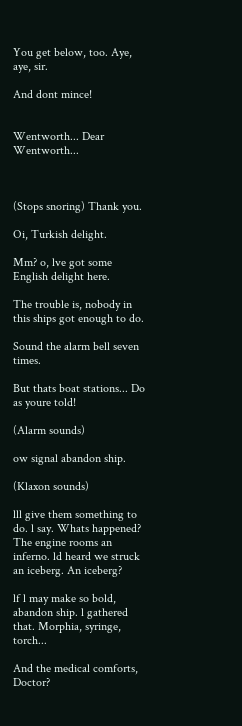You get below, too. Aye, aye, sir.

And dont mince!


Wentworth... Dear Wentworth...



(Stops snoring) Thank you.

Oi, Turkish delight.

Mm? o, lve got some English delight here.

The trouble is, nobody in this ships got enough to do.

Sound the alarm bell seven times.

But thats boat stations... Do as youre told!

(Alarm sounds)

ow signal abandon ship.

(Klaxon sounds)

lll give them something to do. l say. Whats happened? The engine rooms an inferno. ld heard we struck an iceberg. An iceberg?

lf l may make so bold, abandon ship. l gathered that. Morphia, syringe, torch...

And the medical comforts, Doctor?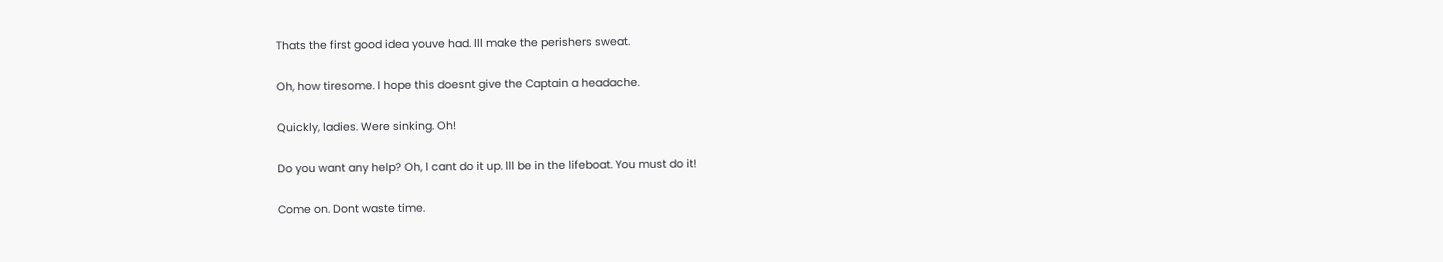Thats the first good idea youve had. lll make the perishers sweat.

Oh, how tiresome. l hope this doesnt give the Captain a headache.

Quickly, ladies. Were sinking. Oh!

Do you want any help? Oh, l cant do it up. lll be in the lifeboat. You must do it!

Come on. Dont waste time.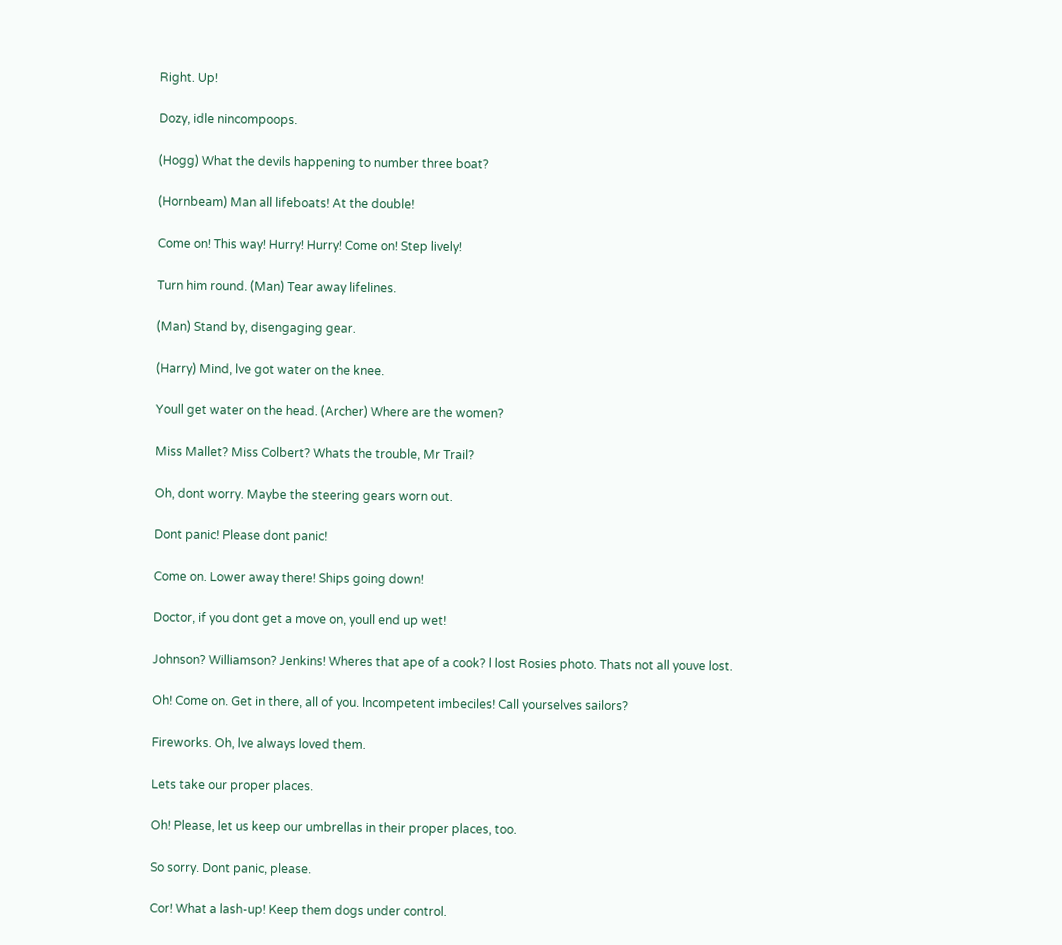Right. Up!

Dozy, idle nincompoops.

(Hogg) What the devils happening to number three boat?

(Hornbeam) Man all lifeboats! At the double!

Come on! This way! Hurry! Hurry! Come on! Step lively!

Turn him round. (Man) Tear away lifelines.

(Man) Stand by, disengaging gear.

(Harry) Mind, lve got water on the knee.

Youll get water on the head. (Archer) Where are the women?

Miss Mallet? Miss Colbert? Whats the trouble, Mr Trail?

Oh, dont worry. Maybe the steering gears worn out.

Dont panic! Please dont panic!

Come on. Lower away there! Ships going down!

Doctor, if you dont get a move on, youll end up wet!

Johnson? Williamson? Jenkins! Wheres that ape of a cook? l lost Rosies photo. Thats not all youve lost.

Oh! Come on. Get in there, all of you. lncompetent imbeciles! Call yourselves sailors?

Fireworks. Oh, lve always loved them.

Lets take our proper places.

Oh! Please, let us keep our umbrellas in their proper places, too.

So sorry. Dont panic, please.

Cor! What a lash-up! Keep them dogs under control.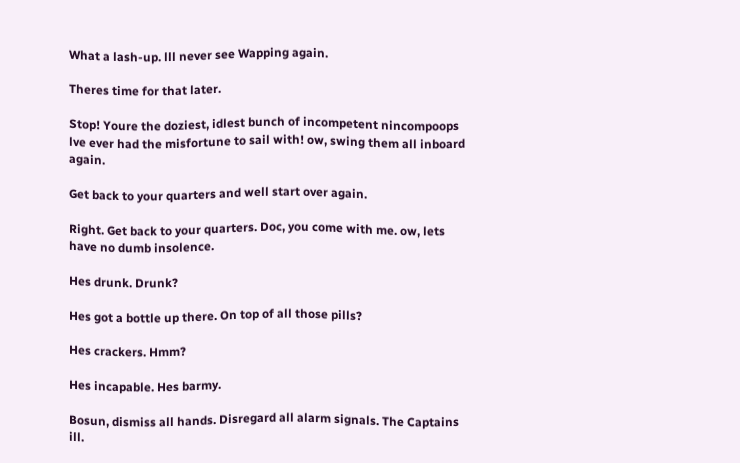What a lash-up. lll never see Wapping again.

Theres time for that later.

Stop! Youre the doziest, idlest bunch of incompetent nincompoops lve ever had the misfortune to sail with! ow, swing them all inboard again.

Get back to your quarters and well start over again.

Right. Get back to your quarters. Doc, you come with me. ow, lets have no dumb insolence.

Hes drunk. Drunk?

Hes got a bottle up there. On top of all those pills?

Hes crackers. Hmm?

Hes incapable. Hes barmy.

Bosun, dismiss all hands. Disregard all alarm signals. The Captains ill.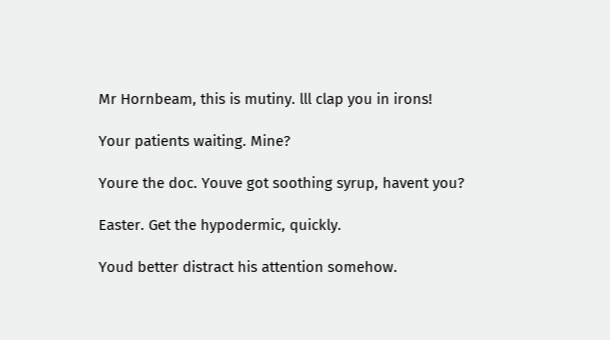Mr Hornbeam, this is mutiny. lll clap you in irons!

Your patients waiting. Mine?

Youre the doc. Youve got soothing syrup, havent you?

Easter. Get the hypodermic, quickly.

Youd better distract his attention somehow.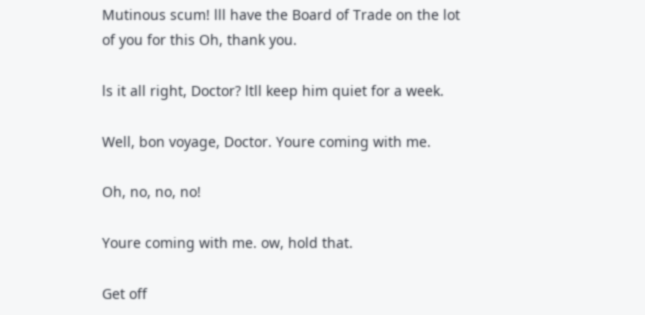Mutinous scum! lll have the Board of Trade on the lot of you for this Oh, thank you.

ls it all right, Doctor? ltll keep him quiet for a week.

Well, bon voyage, Doctor. Youre coming with me.

Oh, no, no, no!

Youre coming with me. ow, hold that.

Get off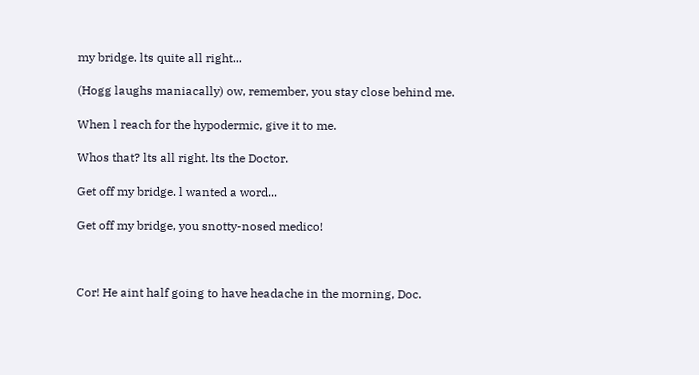my bridge. lts quite all right...

(Hogg laughs maniacally) ow, remember, you stay close behind me.

When l reach for the hypodermic, give it to me.

Whos that? lts all right. lts the Doctor.

Get off my bridge. l wanted a word...

Get off my bridge, you snotty-nosed medico!



Cor! He aint half going to have headache in the morning, Doc.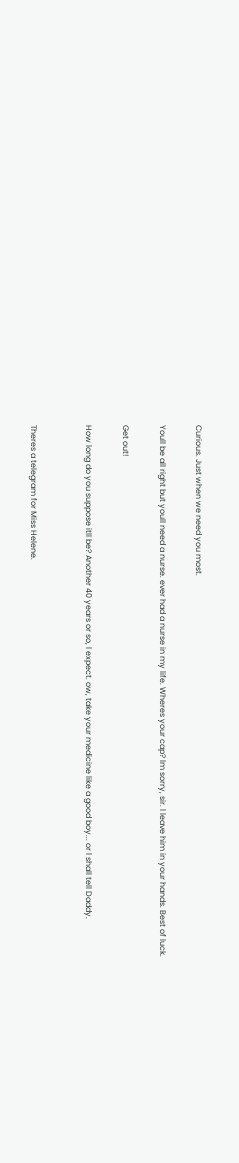Curious. Just when we need you most.

Youll be all right but youll need a nurse. ever had a nurse in my life. Wheres your cap? lm sorry, sir. l leave him in your hands. Best of luck.

Get out!

How long do you suppose itll be? Another 40 years or so, l expect. ow, take your medicine like a good boy... or l shall tell Daddy.


Theres a telegram for Miss Helene.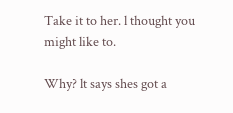Take it to her. l thought you might like to.

Why? lt says shes got a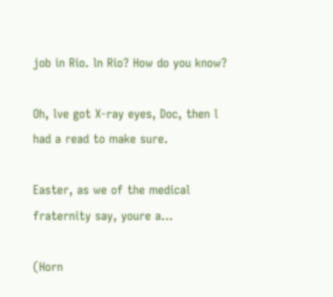job in Rio. ln Rio? How do you know?

Oh, lve got X-ray eyes, Doc, then l had a read to make sure.

Easter, as we of the medical fraternity say, youre a...

(Horn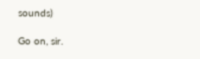sounds)

Go on, sir.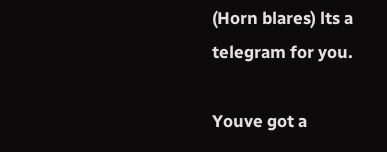(Horn blares) lts a telegram for you.

Youve got a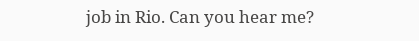job in Rio. Can you hear me?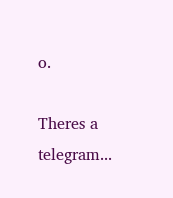o.

Theres a telegram...